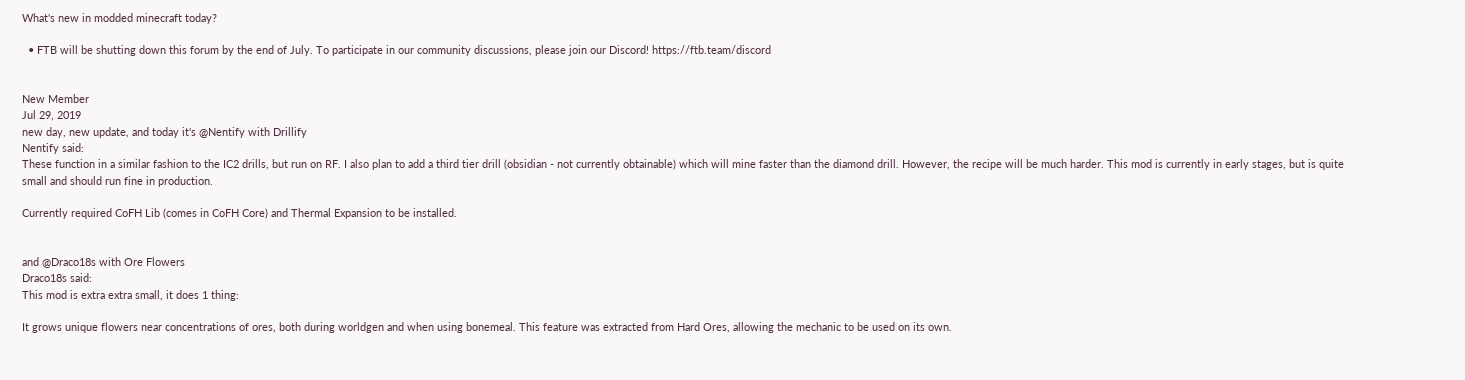What's new in modded minecraft today?

  • FTB will be shutting down this forum by the end of July. To participate in our community discussions, please join our Discord! https://ftb.team/discord


New Member
Jul 29, 2019
new day, new update, and today it's @Nentify with Drillify
Nentify said:
These function in a similar fashion to the IC2 drills, but run on RF. I also plan to add a third tier drill (obsidian - not currently obtainable) which will mine faster than the diamond drill. However, the recipe will be much harder. This mod is currently in early stages, but is quite small and should run fine in production.

Currently required CoFH Lib (comes in CoFH Core) and Thermal Expansion to be installed.


and @Draco18s with Ore Flowers
Draco18s said:
This mod is extra extra small, it does 1 thing:

It grows unique flowers near concentrations of ores, both during worldgen and when using bonemeal. This feature was extracted from Hard Ores, allowing the mechanic to be used on its own.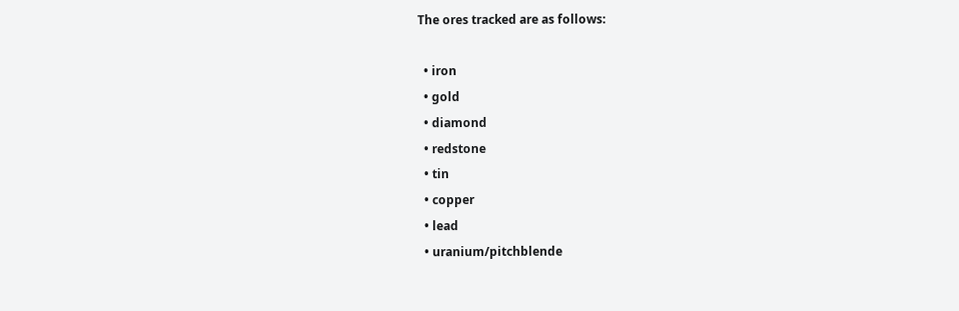The ores tracked are as follows:

  • iron
  • gold
  • diamond
  • redstone
  • tin
  • copper
  • lead
  • uranium/pitchblende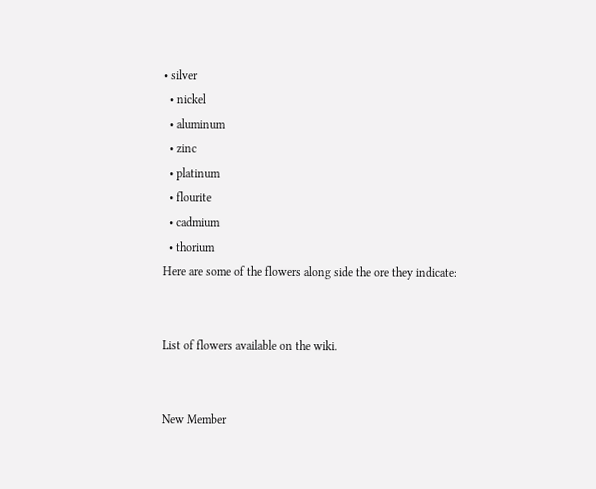• silver
  • nickel
  • aluminum
  • zinc
  • platinum
  • flourite
  • cadmium
  • thorium
Here are some of the flowers along side the ore they indicate:


List of flowers available on the wiki.


New Member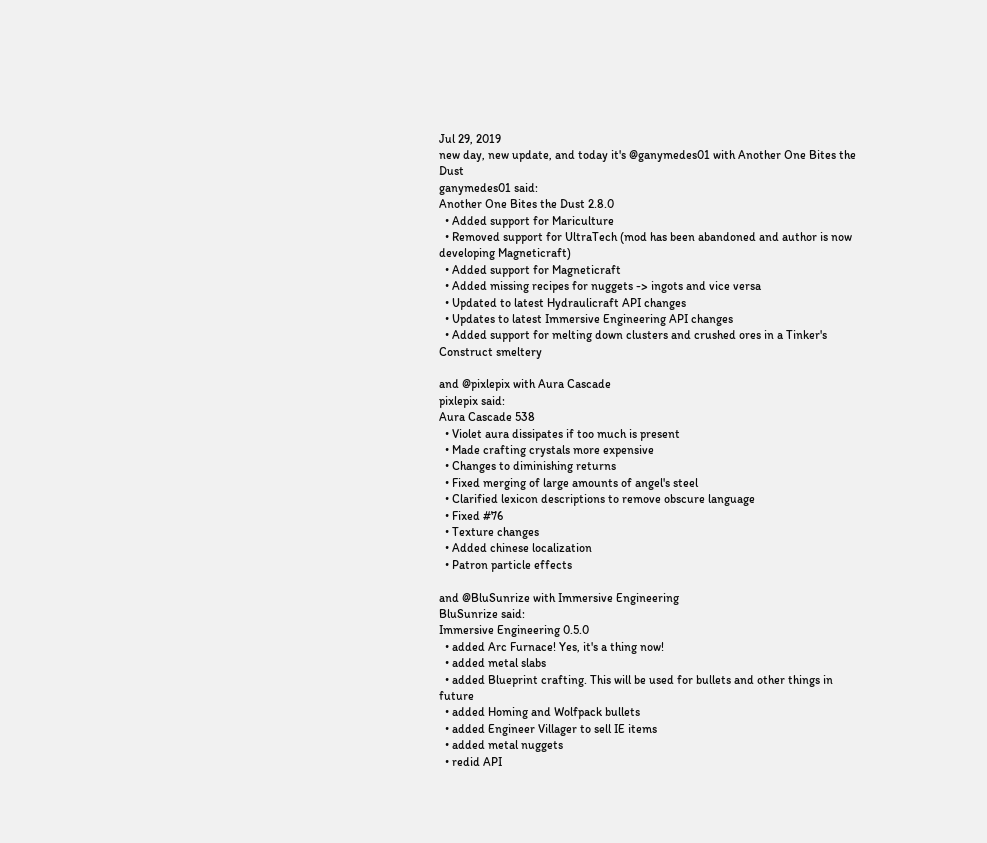Jul 29, 2019
new day, new update, and today it's @ganymedes01 with Another One Bites the Dust
ganymedes01 said:
Another One Bites the Dust 2.8.0
  • Added support for Mariculture
  • Removed support for UltraTech (mod has been abandoned and author is now developing Magneticraft)
  • Added support for Magneticraft
  • Added missing recipes for nuggets -> ingots and vice versa
  • Updated to latest Hydraulicraft API changes
  • Updates to latest Immersive Engineering API changes
  • Added support for melting down clusters and crushed ores in a Tinker's Construct smeltery

and @pixlepix with Aura Cascade
pixlepix said:
Aura Cascade 538
  • Violet aura dissipates if too much is present
  • Made crafting crystals more expensive
  • Changes to diminishing returns
  • Fixed merging of large amounts of angel's steel
  • Clarified lexicon descriptions to remove obscure language
  • Fixed #76
  • Texture changes
  • Added chinese localization
  • Patron particle effects

and @BluSunrize with Immersive Engineering
BluSunrize said:
Immersive Engineering 0.5.0
  • added Arc Furnace! Yes, it's a thing now!
  • added metal slabs
  • added Blueprint crafting. This will be used for bullets and other things in future
  • added Homing and Wolfpack bullets
  • added Engineer Villager to sell IE items
  • added metal nuggets
  • redid API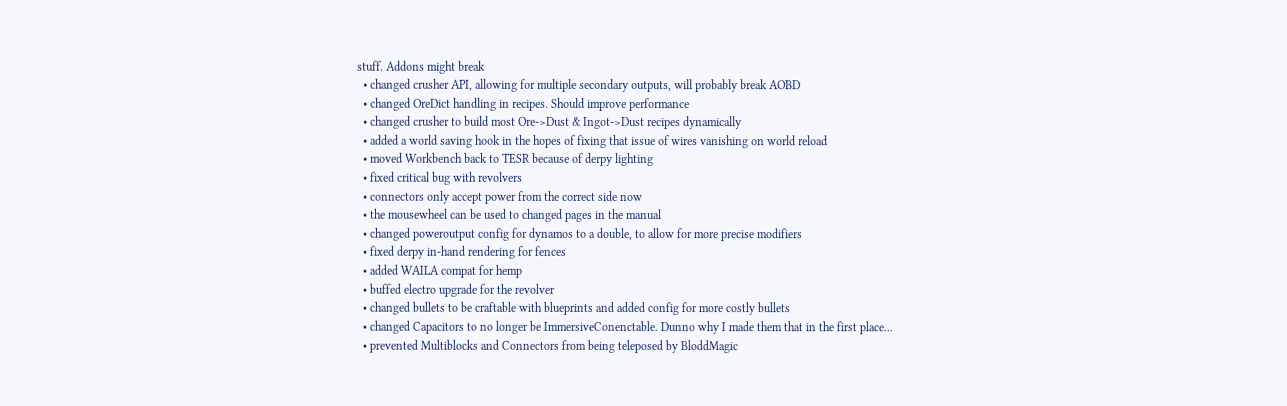stuff. Addons might break
  • changed crusher API, allowing for multiple secondary outputs, will probably break AOBD
  • changed OreDict handling in recipes. Should improve performance
  • changed crusher to build most Ore->Dust & Ingot->Dust recipes dynamically
  • added a world saving hook in the hopes of fixing that issue of wires vanishing on world reload
  • moved Workbench back to TESR because of derpy lighting
  • fixed critical bug with revolvers
  • connectors only accept power from the correct side now
  • the mousewheel can be used to changed pages in the manual
  • changed poweroutput config for dynamos to a double, to allow for more precise modifiers
  • fixed derpy in-hand rendering for fences
  • added WAILA compat for hemp
  • buffed electro upgrade for the revolver
  • changed bullets to be craftable with blueprints and added config for more costly bullets
  • changed Capacitors to no longer be ImmersiveConenctable. Dunno why I made them that in the first place...
  • prevented Multiblocks and Connectors from being teleposed by BloddMagic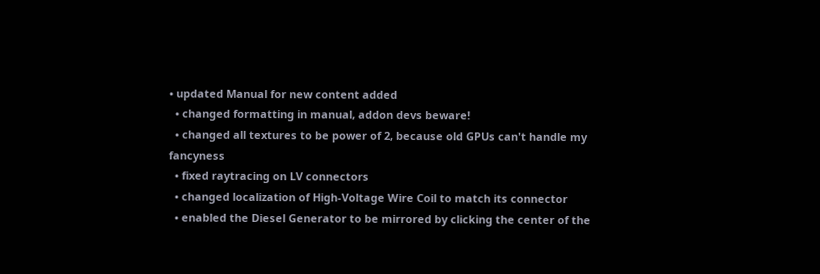• updated Manual for new content added
  • changed formatting in manual, addon devs beware!
  • changed all textures to be power of 2, because old GPUs can't handle my fancyness
  • fixed raytracing on LV connectors
  • changed localization of High-Voltage Wire Coil to match its connector
  • enabled the Diesel Generator to be mirrored by clicking the center of the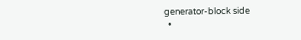generator-block side
  •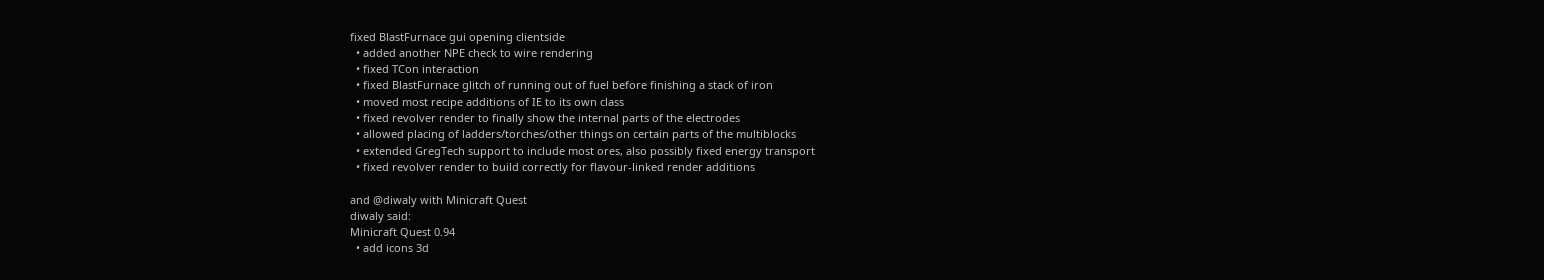fixed BlastFurnace gui opening clientside
  • added another NPE check to wire rendering
  • fixed TCon interaction
  • fixed BlastFurnace glitch of running out of fuel before finishing a stack of iron
  • moved most recipe additions of IE to its own class
  • fixed revolver render to finally show the internal parts of the electrodes
  • allowed placing of ladders/torches/other things on certain parts of the multiblocks
  • extended GregTech support to include most ores, also possibly fixed energy transport
  • fixed revolver render to build correctly for flavour-linked render additions

and @diwaly with Minicraft Quest
diwaly said:
Minicraft Quest 0.94
  • add icons 3d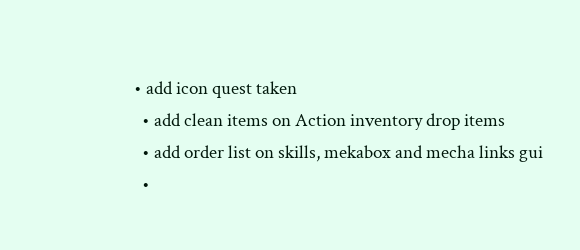• add icon quest taken
  • add clean items on Action inventory drop items
  • add order list on skills, mekabox and mecha links gui
  •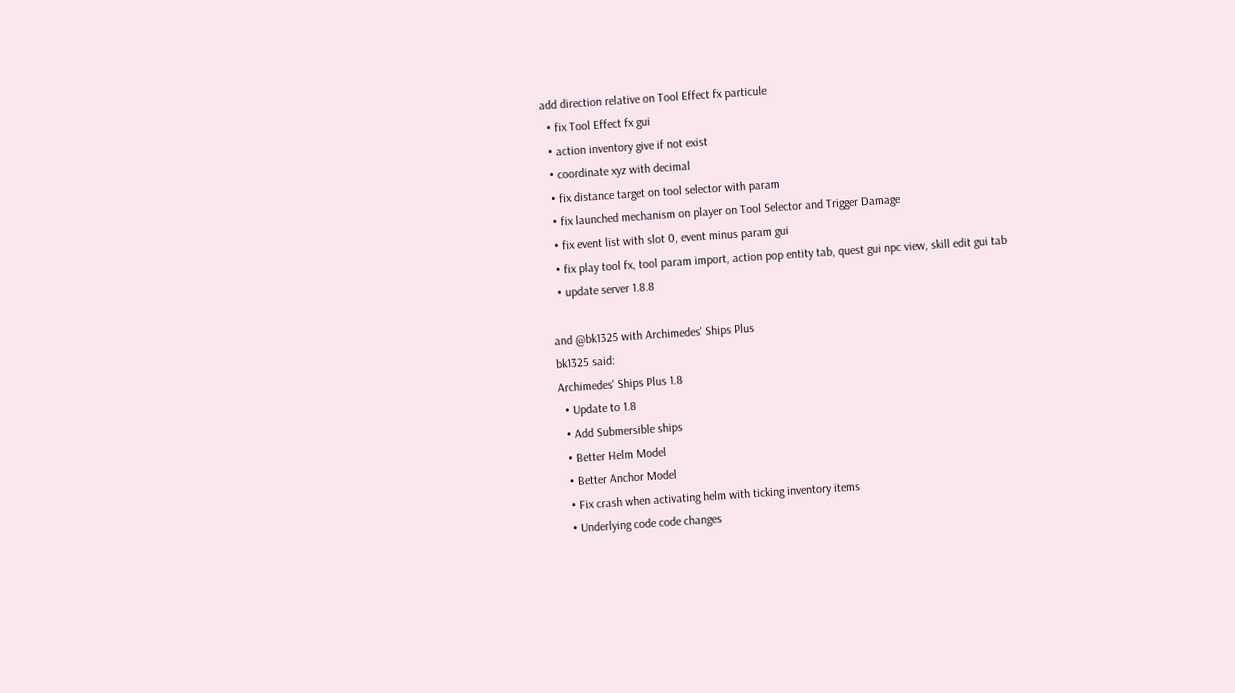add direction relative on Tool Effect fx particule
  • fix Tool Effect fx gui
  • action inventory give if not exist
  • coordinate xyz with decimal
  • fix distance target on tool selector with param
  • fix launched mechanism on player on Tool Selector and Trigger Damage
  • fix event list with slot 0, event minus param gui
  • fix play tool fx, tool param import, action pop entity tab, quest gui npc view, skill edit gui tab
  • update server 1.8.8

and @bk1325 with Archimedes' Ships Plus
bk1325 said:
Archimedes' Ships Plus 1.8
  • Update to 1.8
  • Add Submersible ships
  • Better Helm Model
  • Better Anchor Model
  • Fix crash when activating helm with ticking inventory items
  • Underlying code code changes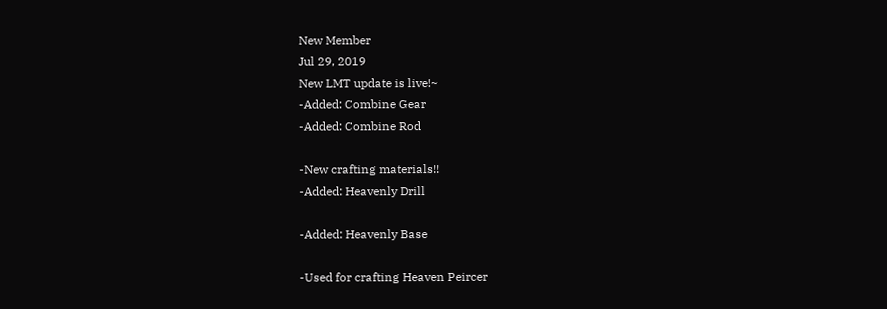New Member
Jul 29, 2019
New LMT update is live!~
-Added: Combine Gear
-Added: Combine Rod

-New crafting materials!!
-Added: Heavenly Drill

-Added: Heavenly Base

-Used for crafting Heaven Peircer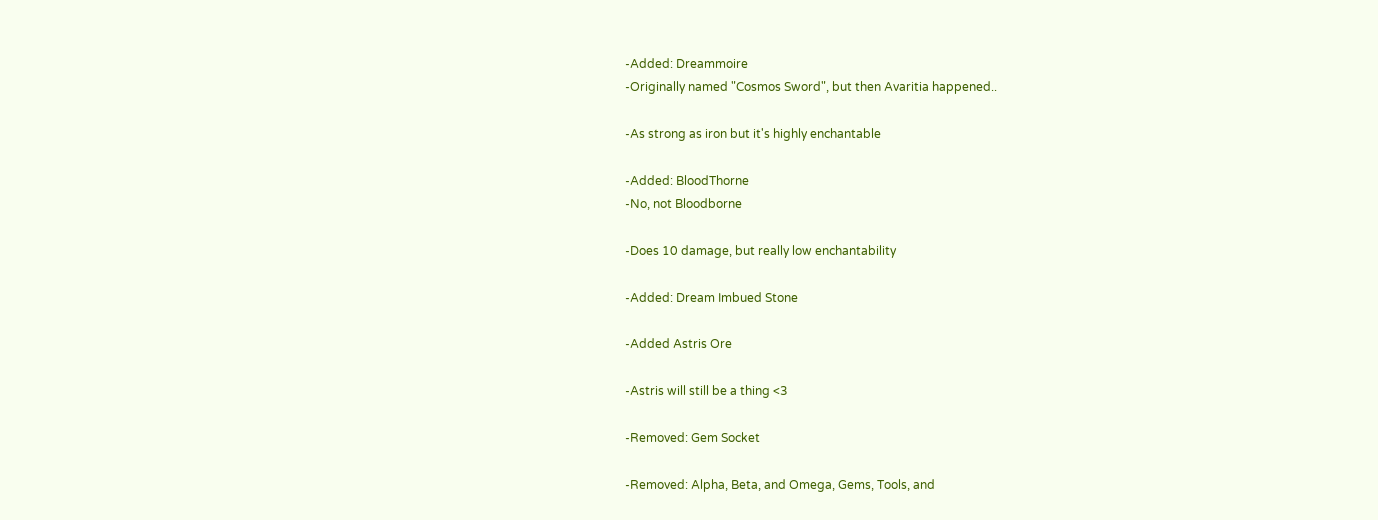-Added: Dreammoire
-Originally named "Cosmos Sword", but then Avaritia happened..

-As strong as iron but it's highly enchantable

-Added: BloodThorne
-No, not Bloodborne

-Does 10 damage, but really low enchantability

-Added: Dream Imbued Stone

-Added Astris Ore

-Astris will still be a thing <3

-Removed: Gem Socket

-Removed: Alpha, Beta, and Omega, Gems, Tools, and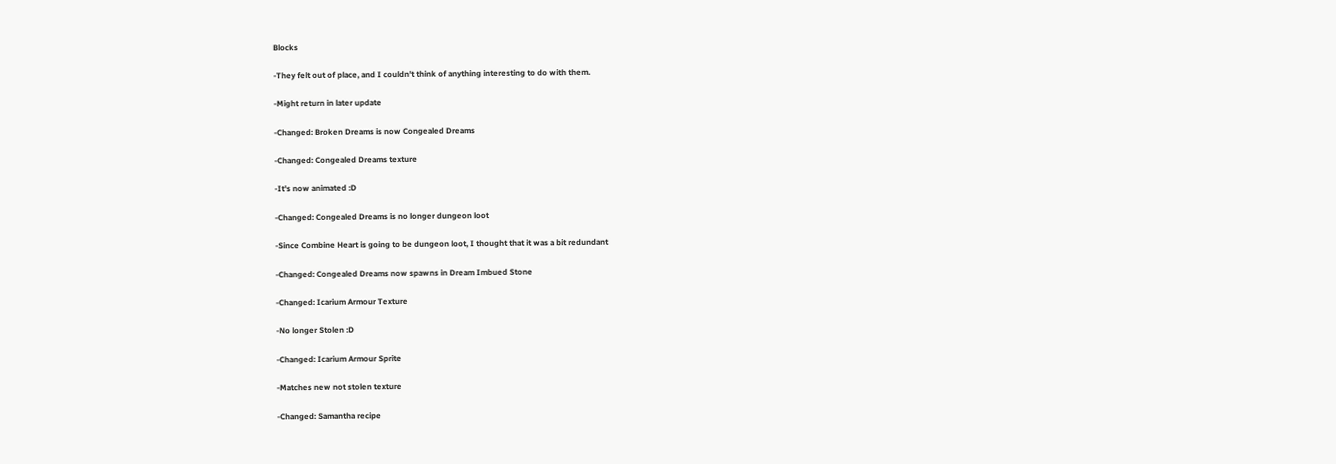Blocks

-They felt out of place, and I couldn't think of anything interesting to do with them.

-Might return in later update

-Changed: Broken Dreams is now Congealed Dreams

-Changed: Congealed Dreams texture

-It's now animated :D

-Changed: Congealed Dreams is no longer dungeon loot

-Since Combine Heart is going to be dungeon loot, I thought that it was a bit redundant

-Changed: Congealed Dreams now spawns in Dream Imbued Stone

-Changed: Icarium Armour Texture

-No longer Stolen :D

-Changed: Icarium Armour Sprite

-Matches new not stolen texture

-Changed: Samantha recipe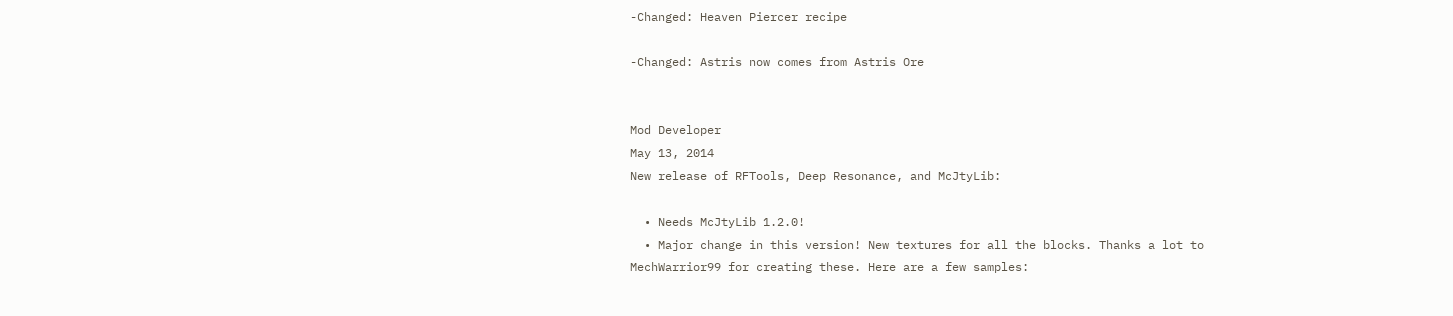-Changed: Heaven Piercer recipe

-Changed: Astris now comes from Astris Ore


Mod Developer
May 13, 2014
New release of RFTools, Deep Resonance, and McJtyLib:

  • Needs McJtyLib 1.2.0!
  • Major change in this version! New textures for all the blocks. Thanks a lot to MechWarrior99 for creating these. Here are a few samples: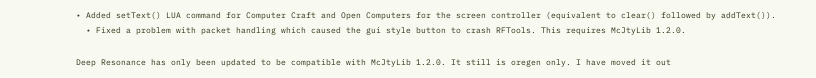• Added setText() LUA command for Computer Craft and Open Computers for the screen controller (equivalent to clear() followed by addText()).
  • Fixed a problem with packet handling which caused the gui style button to crash RFTools. This requires McJtyLib 1.2.0.

Deep Resonance has only been updated to be compatible with McJtyLib 1.2.0. It still is oregen only. I have moved it out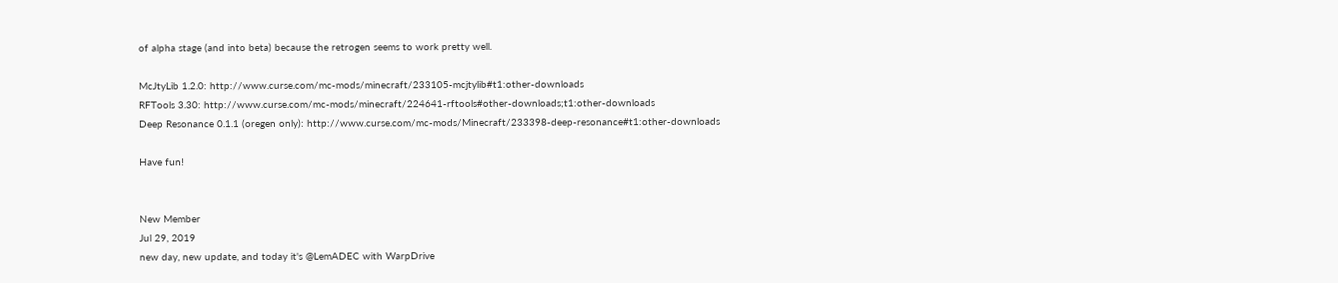of alpha stage (and into beta) because the retrogen seems to work pretty well.

McJtyLib 1.2.0: http://www.curse.com/mc-mods/minecraft/233105-mcjtylib#t1:other-downloads
RFTools 3.30: http://www.curse.com/mc-mods/minecraft/224641-rftools#other-downloads;t1:other-downloads
Deep Resonance 0.1.1 (oregen only): http://www.curse.com/mc-mods/Minecraft/233398-deep-resonance#t1:other-downloads

Have fun!


New Member
Jul 29, 2019
new day, new update, and today it's @LemADEC with WarpDrive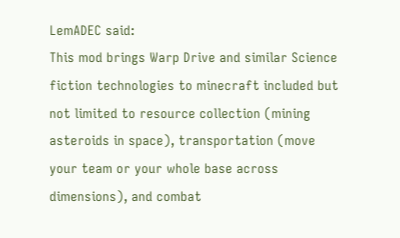LemADEC said:
This mod brings Warp Drive and similar Science fiction technologies to minecraft included but not limited to resource collection (mining asteroids in space), transportation (move your team or your whole base across dimensions), and combat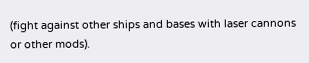(fight against other ships and bases with laser cannons or other mods).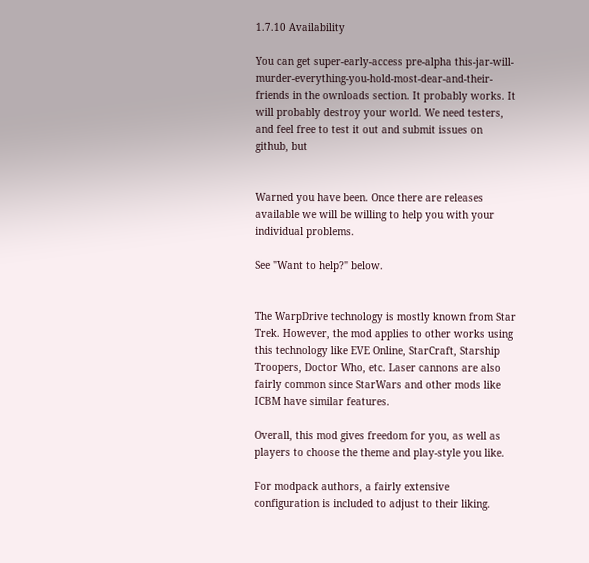1.7.10 Availability

You can get super-early-access pre-alpha this-jar-will-murder-everything-you-hold-most-dear-and-their-friends in the ownloads section. It probably works. It will probably destroy your world. We need testers, and feel free to test it out and submit issues on github, but


Warned you have been. Once there are releases available we will be willing to help you with your individual problems.

See "Want to help?" below.


The WarpDrive technology is mostly known from Star Trek. However, the mod applies to other works using this technology like EVE Online, StarCraft, Starship Troopers, Doctor Who, etc. Laser cannons are also fairly common since StarWars and other mods like ICBM have similar features.

Overall, this mod gives freedom for you, as well as players to choose the theme and play-style you like.

For modpack authors, a fairly extensive configuration is included to adjust to their liking.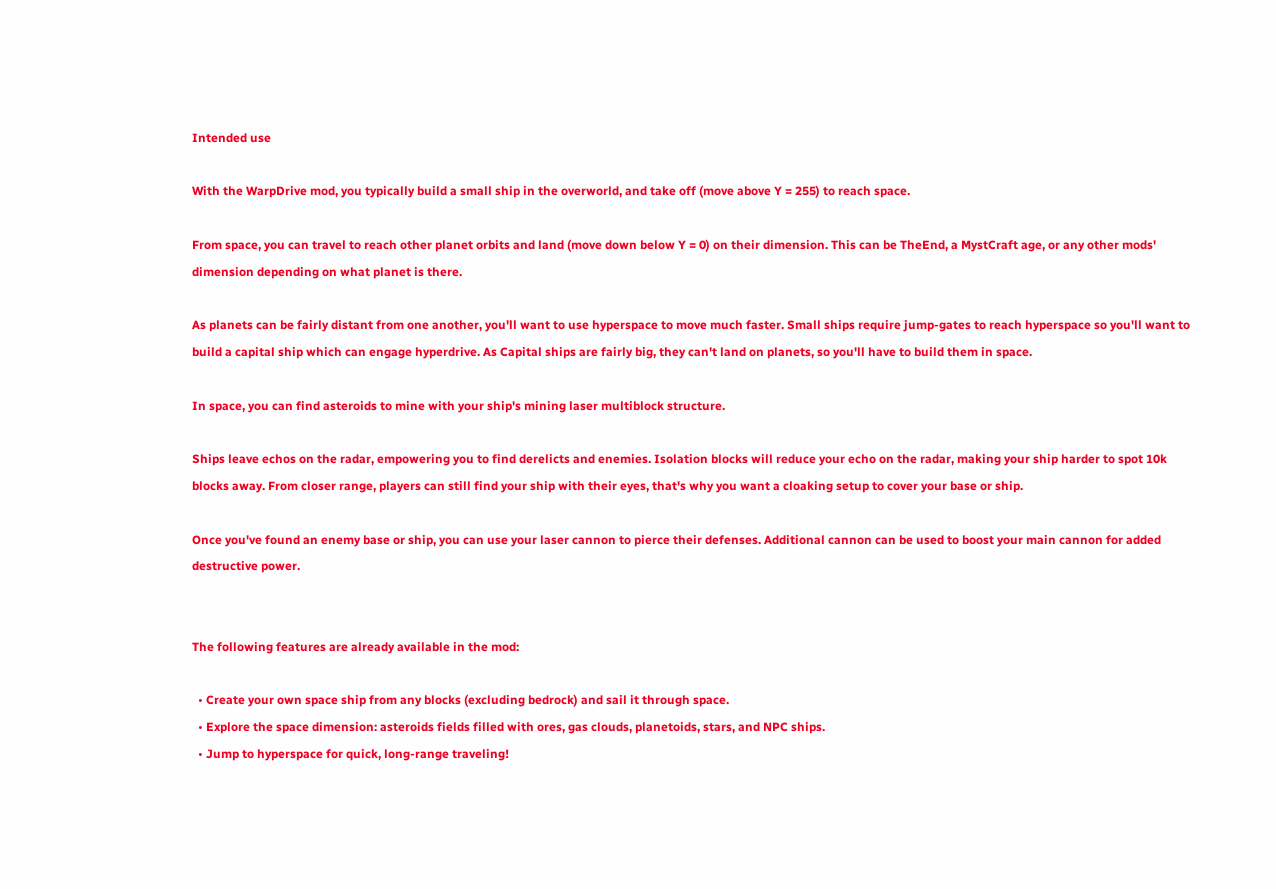Intended use

With the WarpDrive mod, you typically build a small ship in the overworld, and take off (move above Y = 255) to reach space.

From space, you can travel to reach other planet orbits and land (move down below Y = 0) on their dimension. This can be TheEnd, a MystCraft age, or any other mods' dimension depending on what planet is there.

As planets can be fairly distant from one another, you'll want to use hyperspace to move much faster. Small ships require jump-gates to reach hyperspace so you'll want to build a capital ship which can engage hyperdrive. As Capital ships are fairly big, they can't land on planets, so you'll have to build them in space.

In space, you can find asteroids to mine with your ship's mining laser multiblock structure.

Ships leave echos on the radar, empowering you to find derelicts and enemies. Isolation blocks will reduce your echo on the radar, making your ship harder to spot 10k blocks away. From closer range, players can still find your ship with their eyes, that's why you want a cloaking setup to cover your base or ship.

Once you've found an enemy base or ship, you can use your laser cannon to pierce their defenses. Additional cannon can be used to boost your main cannon for added destructive power.


The following features are already available in the mod:

  • Create your own space ship from any blocks (excluding bedrock) and sail it through space.
  • Explore the space dimension: asteroids fields filled with ores, gas clouds, planetoids, stars, and NPC ships.
  • Jump to hyperspace for quick, long-range traveling!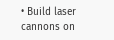• Build laser cannons on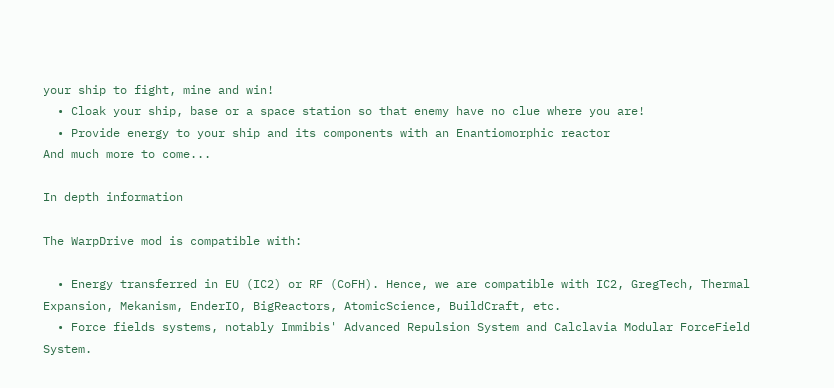your ship to fight, mine and win!
  • Cloak your ship, base or a space station so that enemy have no clue where you are!
  • Provide energy to your ship and its components with an Enantiomorphic reactor
And much more to come...

In depth information

The WarpDrive mod is compatible with:

  • Energy transferred in EU (IC2) or RF (CoFH). Hence, we are compatible with IC2, GregTech, Thermal Expansion, Mekanism, EnderIO, BigReactors, AtomicScience, BuildCraft, etc.
  • Force fields systems, notably Immibis' Advanced Repulsion System and Calclavia Modular ForceField System.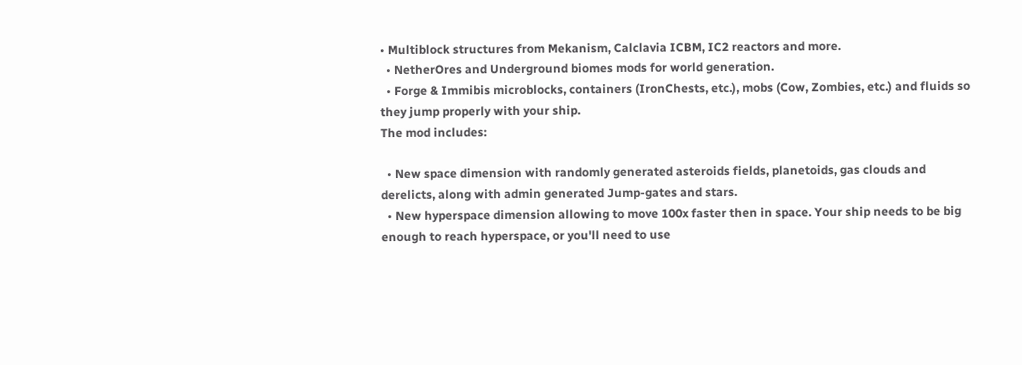• Multiblock structures from Mekanism, Calclavia ICBM, IC2 reactors and more.
  • NetherOres and Underground biomes mods for world generation.
  • Forge & Immibis microblocks, containers (IronChests, etc.), mobs (Cow, Zombies, etc.) and fluids so they jump properly with your ship.
The mod includes:

  • New space dimension with randomly generated asteroids fields, planetoids, gas clouds and derelicts, along with admin generated Jump-gates and stars.
  • New hyperspace dimension allowing to move 100x faster then in space. Your ship needs to be big enough to reach hyperspace, or you'll need to use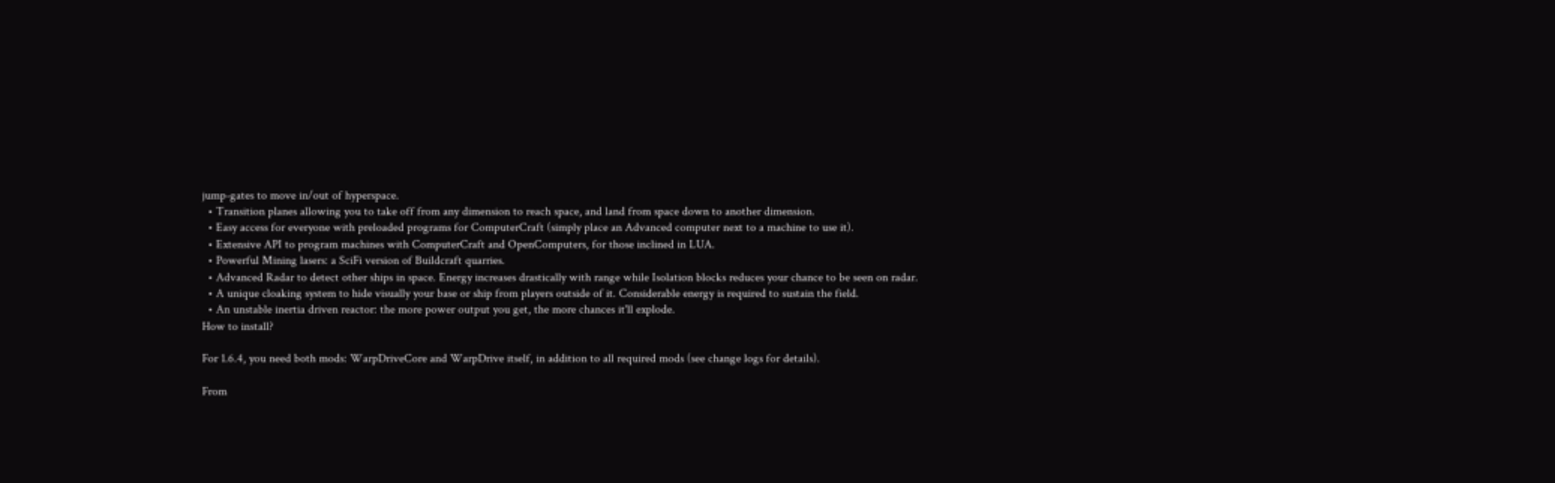jump-gates to move in/out of hyperspace.
  • Transition planes allowing you to take off from any dimension to reach space, and land from space down to another dimension.
  • Easy access for everyone with preloaded programs for ComputerCraft (simply place an Advanced computer next to a machine to use it).
  • Extensive API to program machines with ComputerCraft and OpenComputers, for those inclined in LUA.
  • Powerful Mining lasers: a SciFi version of Buildcraft quarries.
  • Advanced Radar to detect other ships in space. Energy increases drastically with range while Isolation blocks reduces your chance to be seen on radar.
  • A unique cloaking system to hide visually your base or ship from players outside of it. Considerable energy is required to sustain the field.
  • An unstable inertia driven reactor: the more power output you get, the more chances it'll explode.
How to install?

For 1.6.4, you need both mods: WarpDriveCore and WarpDrive itself, in addition to all required mods (see change logs for details).

From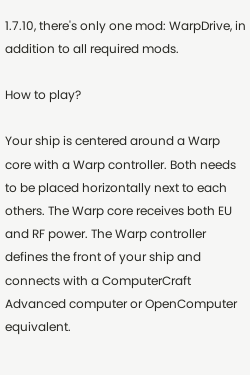1.7.10, there's only one mod: WarpDrive, in addition to all required mods.

How to play?

Your ship is centered around a Warp core with a Warp controller. Both needs to be placed horizontally next to each others. The Warp core receives both EU and RF power. The Warp controller defines the front of your ship and connects with a ComputerCraft Advanced computer or OpenComputer equivalent.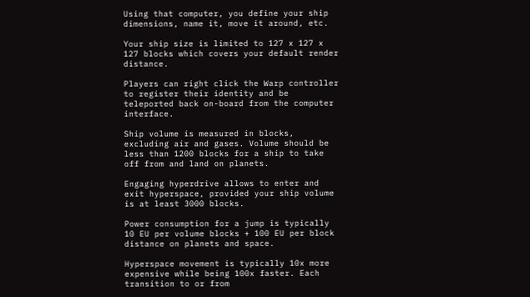Using that computer, you define your ship dimensions, name it, move it around, etc.

Your ship size is limited to 127 x 127 x 127 blocks which covers your default render distance.

Players can right click the Warp controller to register their identity and be teleported back on-board from the computer interface.

Ship volume is measured in blocks, excluding air and gases. Volume should be less than 1200 blocks for a ship to take off from and land on planets.

Engaging hyperdrive allows to enter and exit hyperspace, provided your ship volume is at least 3000 blocks.

Power consumption for a jump is typically 10 EU per volume blocks + 100 EU per block distance on planets and space.

Hyperspace movement is typically 10x more expensive while being 100x faster. Each transition to or from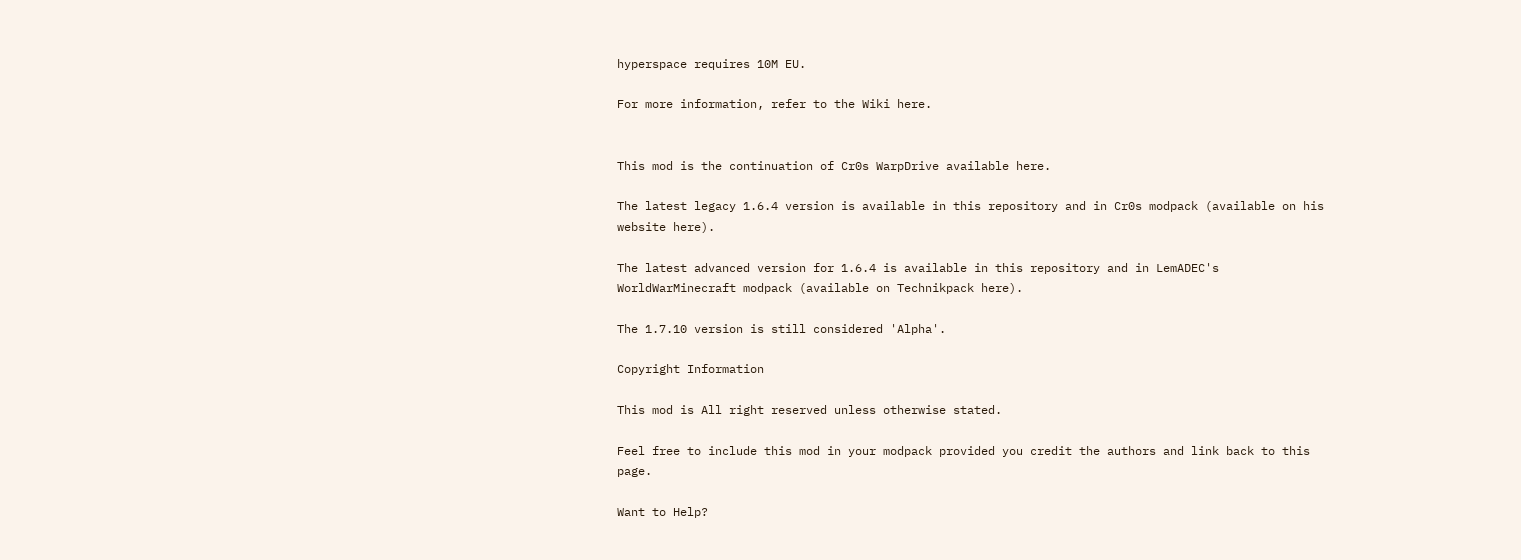hyperspace requires 10M EU.

For more information, refer to the Wiki here.


This mod is the continuation of Cr0s WarpDrive available here.

The latest legacy 1.6.4 version is available in this repository and in Cr0s modpack (available on his website here).

The latest advanced version for 1.6.4 is available in this repository and in LemADEC's WorldWarMinecraft modpack (available on Technikpack here).

The 1.7.10 version is still considered 'Alpha'.

Copyright Information

This mod is All right reserved unless otherwise stated.

Feel free to include this mod in your modpack provided you credit the authors and link back to this page.

Want to Help?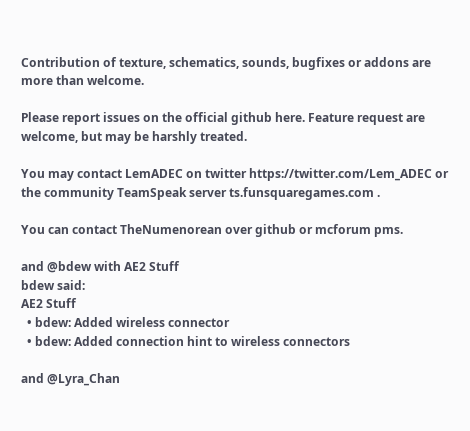Contribution of texture, schematics, sounds, bugfixes or addons are more than welcome.

Please report issues on the official github here. Feature request are welcome, but may be harshly treated.

You may contact LemADEC on twitter https://twitter.com/Lem_ADEC or the community TeamSpeak server ts.funsquaregames.com .

You can contact TheNumenorean over github or mcforum pms.

and @bdew with AE2 Stuff
bdew said:
AE2 Stuff
  • bdew: Added wireless connector
  • bdew: Added connection hint to wireless connectors

and @Lyra_Chan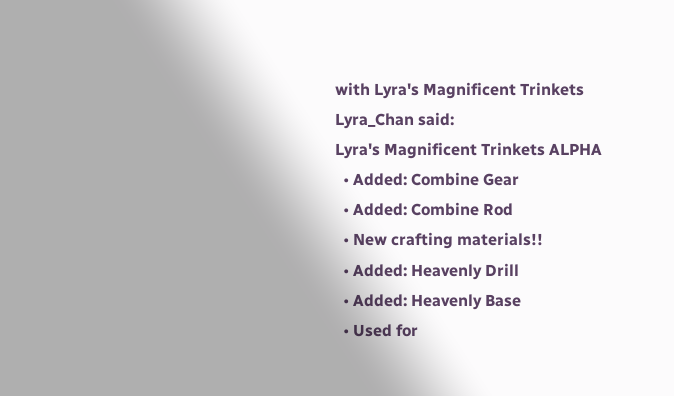with Lyra's Magnificent Trinkets
Lyra_Chan said:
Lyra's Magnificent Trinkets ALPHA
  • Added: Combine Gear
  • Added: Combine Rod
  • New crafting materials!!
  • Added: Heavenly Drill
  • Added: Heavenly Base
  • Used for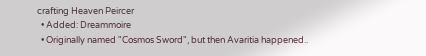crafting Heaven Peircer
  • Added: Dreammoire
  • Originally named "Cosmos Sword", but then Avaritia happened..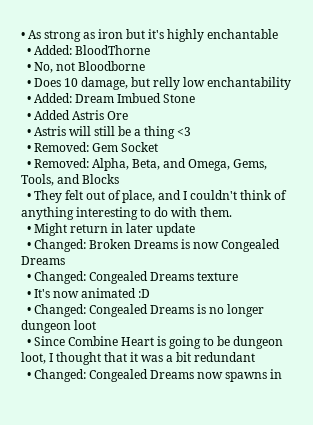• As strong as iron but it's highly enchantable
  • Added: BloodThorne
  • No, not Bloodborne
  • Does 10 damage, but relly low enchantability
  • Added: Dream Imbued Stone
  • Added Astris Ore
  • Astris will still be a thing <3
  • Removed: Gem Socket
  • Removed: Alpha, Beta, and Omega, Gems, Tools, and Blocks
  • They felt out of place, and I couldn't think of anything interesting to do with them.
  • Might return in later update
  • Changed: Broken Dreams is now Congealed Dreams
  • Changed: Congealed Dreams texture
  • It's now animated :D
  • Changed: Congealed Dreams is no longer dungeon loot
  • Since Combine Heart is going to be dungeon loot, I thought that it was a bit redundant
  • Changed: Congealed Dreams now spawns in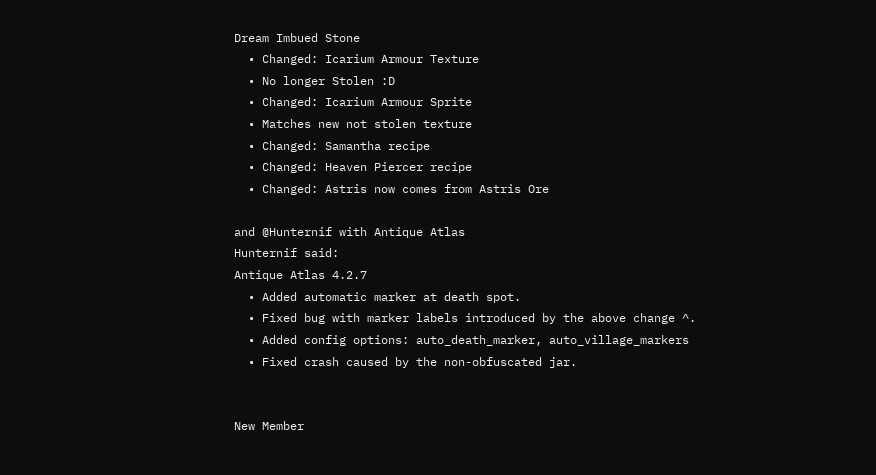Dream Imbued Stone
  • Changed: Icarium Armour Texture
  • No longer Stolen :D
  • Changed: Icarium Armour Sprite
  • Matches new not stolen texture
  • Changed: Samantha recipe
  • Changed: Heaven Piercer recipe
  • Changed: Astris now comes from Astris Ore

and @Hunternif with Antique Atlas
Hunternif said:
Antique Atlas 4.2.7
  • Added automatic marker at death spot.
  • Fixed bug with marker labels introduced by the above change ^.
  • Added config options: auto_death_marker, auto_village_markers
  • Fixed crash caused by the non-obfuscated jar.


New Member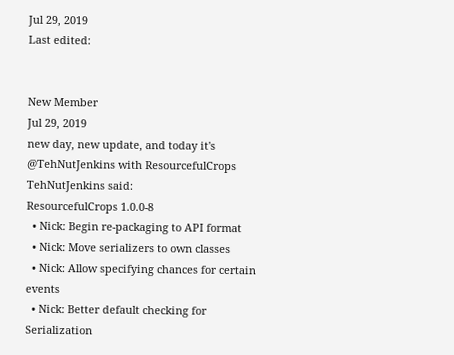Jul 29, 2019
Last edited:


New Member
Jul 29, 2019
new day, new update, and today it's @TehNutJenkins with ResourcefulCrops
TehNutJenkins said:
ResourcefulCrops 1.0.0-8
  • Nick: Begin re-packaging to API format
  • Nick: Move serializers to own classes
  • Nick: Allow specifying chances for certain events
  • Nick: Better default checking for Serialization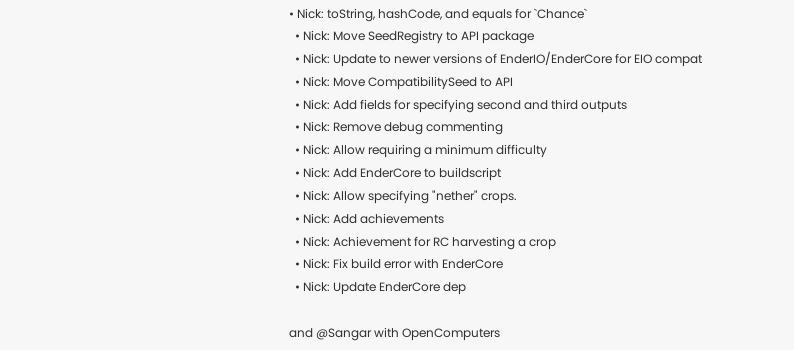• Nick: toString, hashCode, and equals for `Chance`
  • Nick: Move SeedRegistry to API package
  • Nick: Update to newer versions of EnderIO/EnderCore for EIO compat
  • Nick: Move CompatibilitySeed to API
  • Nick: Add fields for specifying second and third outputs
  • Nick: Remove debug commenting
  • Nick: Allow requiring a minimum difficulty
  • Nick: Add EnderCore to buildscript
  • Nick: Allow specifying "nether" crops.
  • Nick: Add achievements
  • Nick: Achievement for RC harvesting a crop
  • Nick: Fix build error with EnderCore
  • Nick: Update EnderCore dep

and @Sangar with OpenComputers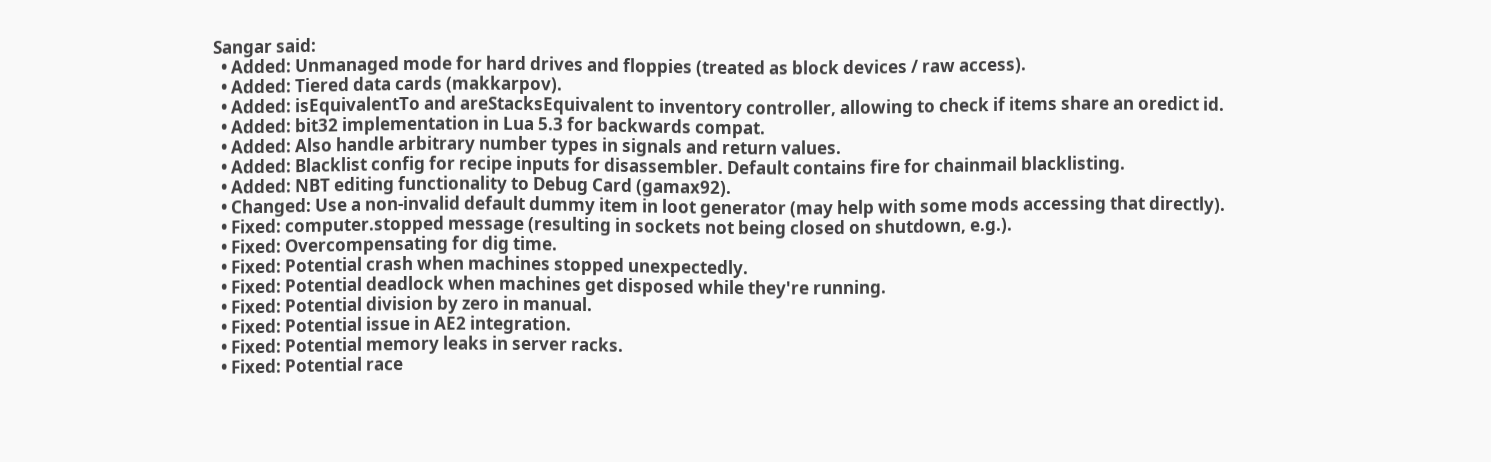Sangar said:
  • Added: Unmanaged mode for hard drives and floppies (treated as block devices / raw access).
  • Added: Tiered data cards (makkarpov).
  • Added: isEquivalentTo and areStacksEquivalent to inventory controller, allowing to check if items share an oredict id.
  • Added: bit32 implementation in Lua 5.3 for backwards compat.
  • Added: Also handle arbitrary number types in signals and return values.
  • Added: Blacklist config for recipe inputs for disassembler. Default contains fire for chainmail blacklisting.
  • Added: NBT editing functionality to Debug Card (gamax92).
  • Changed: Use a non-invalid default dummy item in loot generator (may help with some mods accessing that directly).
  • Fixed: computer.stopped message (resulting in sockets not being closed on shutdown, e.g.).
  • Fixed: Overcompensating for dig time.
  • Fixed: Potential crash when machines stopped unexpectedly.
  • Fixed: Potential deadlock when machines get disposed while they're running.
  • Fixed: Potential division by zero in manual.
  • Fixed: Potential issue in AE2 integration.
  • Fixed: Potential memory leaks in server racks.
  • Fixed: Potential race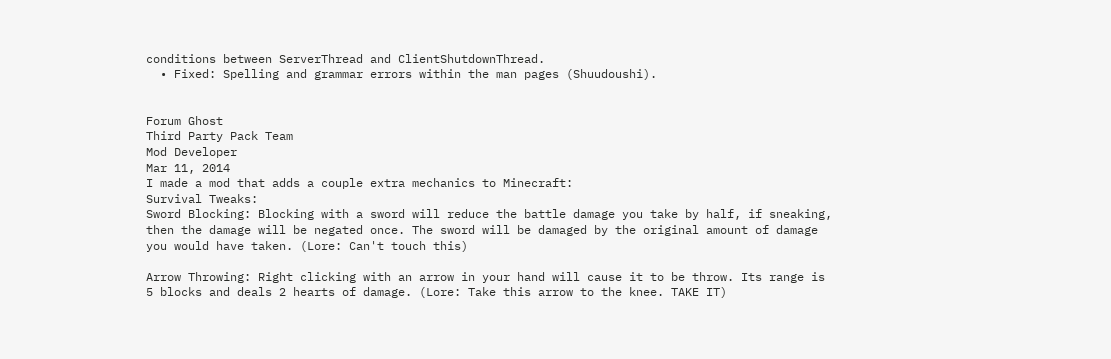conditions between ServerThread and ClientShutdownThread.
  • Fixed: Spelling and grammar errors within the man pages (Shuudoushi).


Forum Ghost
Third Party Pack Team
Mod Developer
Mar 11, 2014
I made a mod that adds a couple extra mechanics to Minecraft:
Survival Tweaks:
Sword Blocking: Blocking with a sword will reduce the battle damage you take by half, if sneaking, then the damage will be negated once. The sword will be damaged by the original amount of damage you would have taken. (Lore: Can't touch this)

Arrow Throwing: Right clicking with an arrow in your hand will cause it to be throw. Its range is 5 blocks and deals 2 hearts of damage. (Lore: Take this arrow to the knee. TAKE IT)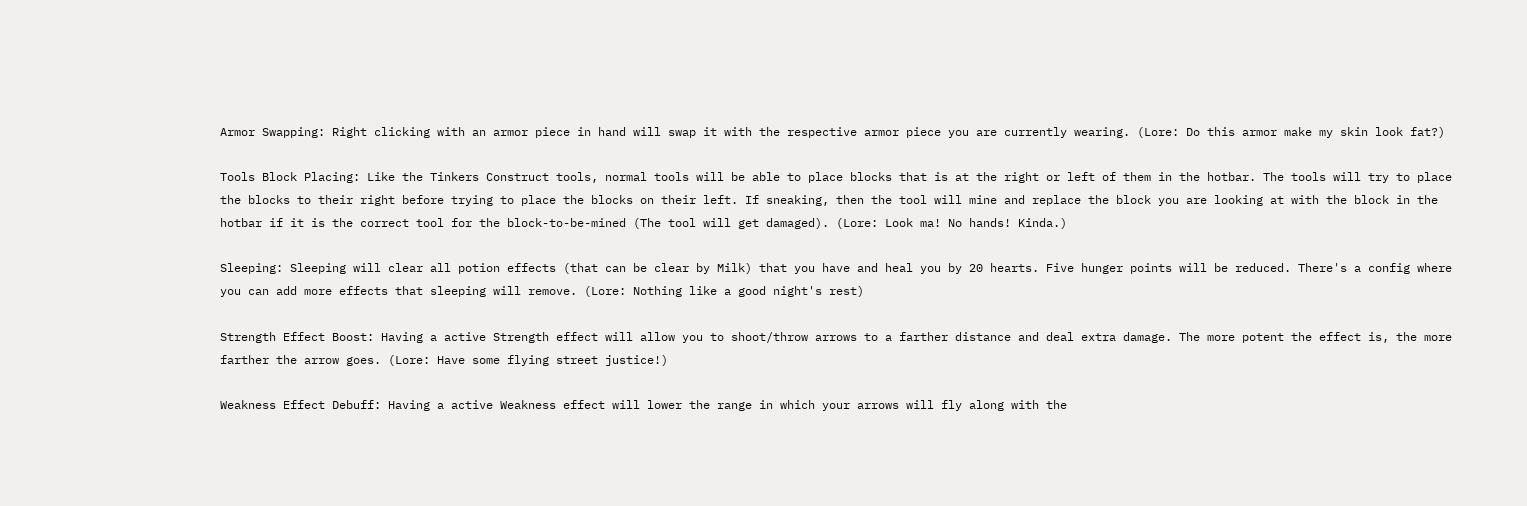Armor Swapping: Right clicking with an armor piece in hand will swap it with the respective armor piece you are currently wearing. (Lore: Do this armor make my skin look fat?)

Tools Block Placing: Like the Tinkers Construct tools, normal tools will be able to place blocks that is at the right or left of them in the hotbar. The tools will try to place the blocks to their right before trying to place the blocks on their left. If sneaking, then the tool will mine and replace the block you are looking at with the block in the hotbar if it is the correct tool for the block-to-be-mined (The tool will get damaged). (Lore: Look ma! No hands! Kinda.)

Sleeping: Sleeping will clear all potion effects (that can be clear by Milk) that you have and heal you by 20 hearts. Five hunger points will be reduced. There's a config where you can add more effects that sleeping will remove. (Lore: Nothing like a good night's rest)

Strength Effect Boost: Having a active Strength effect will allow you to shoot/throw arrows to a farther distance and deal extra damage. The more potent the effect is, the more farther the arrow goes. (Lore: Have some flying street justice!)

Weakness Effect Debuff: Having a active Weakness effect will lower the range in which your arrows will fly along with the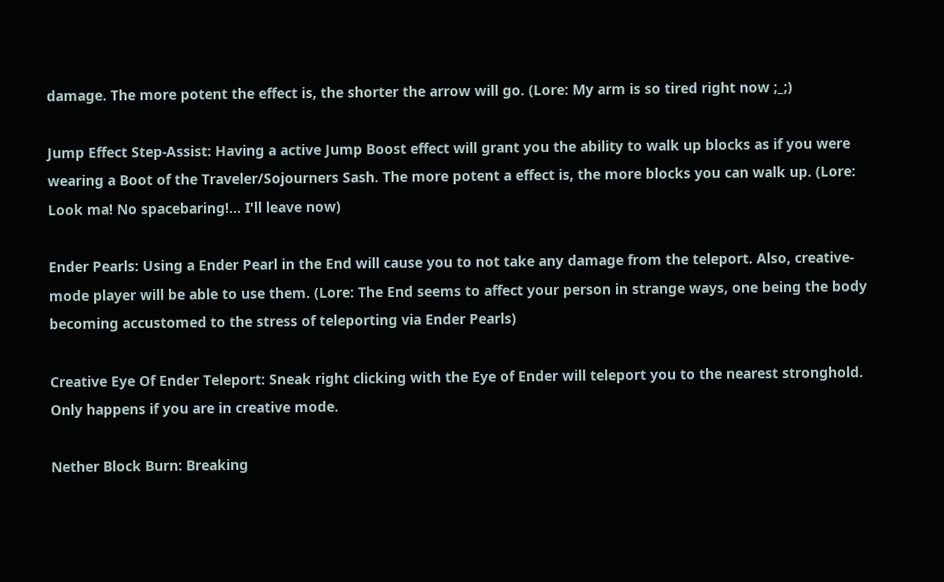damage. The more potent the effect is, the shorter the arrow will go. (Lore: My arm is so tired right now ;_;)

Jump Effect Step-Assist: Having a active Jump Boost effect will grant you the ability to walk up blocks as if you were wearing a Boot of the Traveler/Sojourners Sash. The more potent a effect is, the more blocks you can walk up. (Lore: Look ma! No spacebaring!... I'll leave now)

Ender Pearls: Using a Ender Pearl in the End will cause you to not take any damage from the teleport. Also, creative-mode player will be able to use them. (Lore: The End seems to affect your person in strange ways, one being the body becoming accustomed to the stress of teleporting via Ender Pearls)

Creative Eye Of Ender Teleport: Sneak right clicking with the Eye of Ender will teleport you to the nearest stronghold. Only happens if you are in creative mode.

Nether Block Burn: Breaking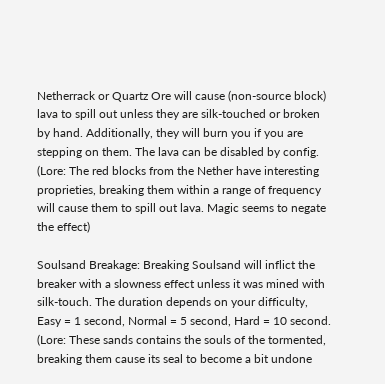Netherrack or Quartz Ore will cause (non-source block) lava to spill out unless they are silk-touched or broken by hand. Additionally, they will burn you if you are stepping on them. The lava can be disabled by config. (Lore: The red blocks from the Nether have interesting proprieties, breaking them within a range of frequency will cause them to spill out lava. Magic seems to negate the effect)

Soulsand Breakage: Breaking Soulsand will inflict the breaker with a slowness effect unless it was mined with silk-touch. The duration depends on your difficulty, Easy = 1 second, Normal = 5 second, Hard = 10 second. (Lore: These sands contains the souls of the tormented, breaking them cause its seal to become a bit undone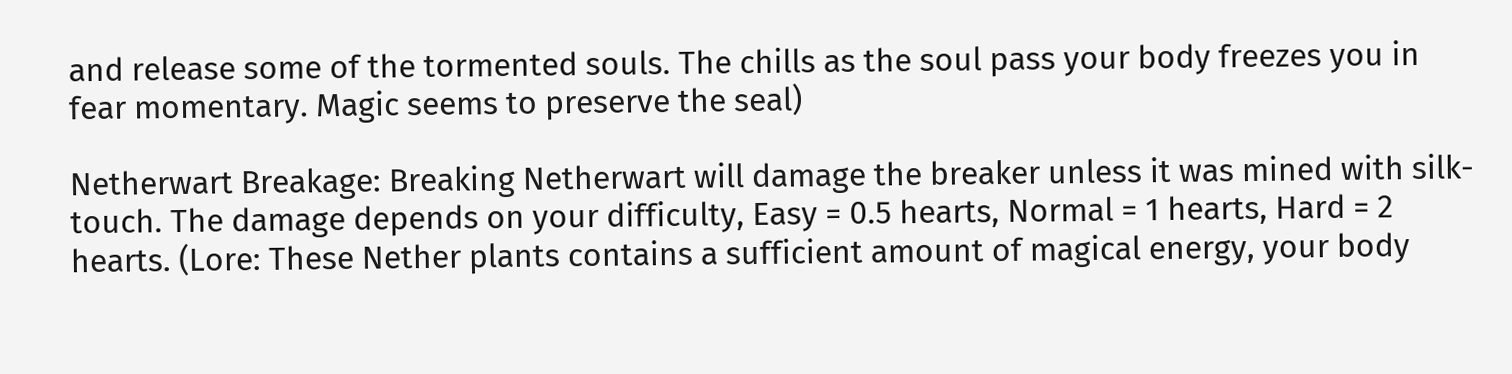and release some of the tormented souls. The chills as the soul pass your body freezes you in fear momentary. Magic seems to preserve the seal)

Netherwart Breakage: Breaking Netherwart will damage the breaker unless it was mined with silk-touch. The damage depends on your difficulty, Easy = 0.5 hearts, Normal = 1 hearts, Hard = 2 hearts. (Lore: These Nether plants contains a sufficient amount of magical energy, your body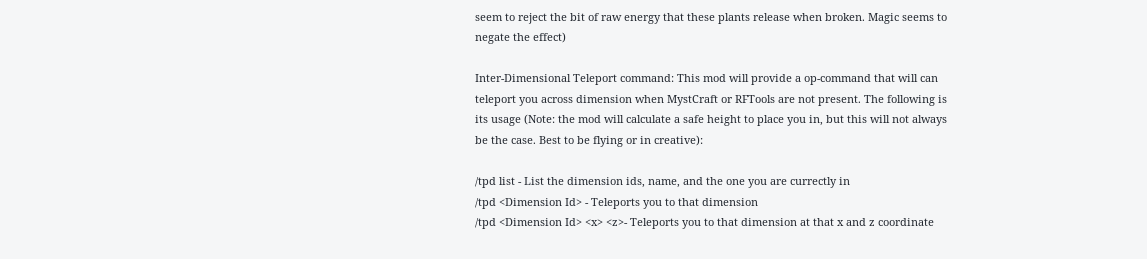seem to reject the bit of raw energy that these plants release when broken. Magic seems to negate the effect)

Inter-Dimensional Teleport command: This mod will provide a op-command that will can teleport you across dimension when MystCraft or RFTools are not present. The following is its usage (Note: the mod will calculate a safe height to place you in, but this will not always be the case. Best to be flying or in creative):

/tpd list - List the dimension ids, name, and the one you are currectly in
/tpd <Dimension Id> - Teleports you to that dimension
/tpd <Dimension Id> <x> <z>- Teleports you to that dimension at that x and z coordinate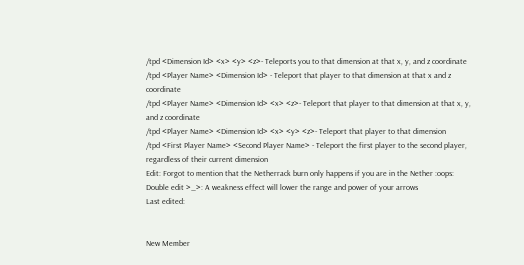/tpd <Dimension Id> <x> <y> <z>- Teleports you to that dimension at that x, y, and z coordinate
/tpd <Player Name> <Dimension Id> - Teleport that player to that dimension at that x and z coordinate
/tpd <Player Name> <Dimension Id> <x> <z>- Teleport that player to that dimension at that x, y, and z coordinate
/tpd <Player Name> <Dimension Id> <x> <y> <z>- Teleport that player to that dimension
/tpd <First Player Name> <Second Player Name> - Teleport the first player to the second player, regardless of their current dimension
Edit: Forgot to mention that the Netherrack burn only happens if you are in the Nether :oops:
Double edit >_>: A weakness effect will lower the range and power of your arrows
Last edited:


New Member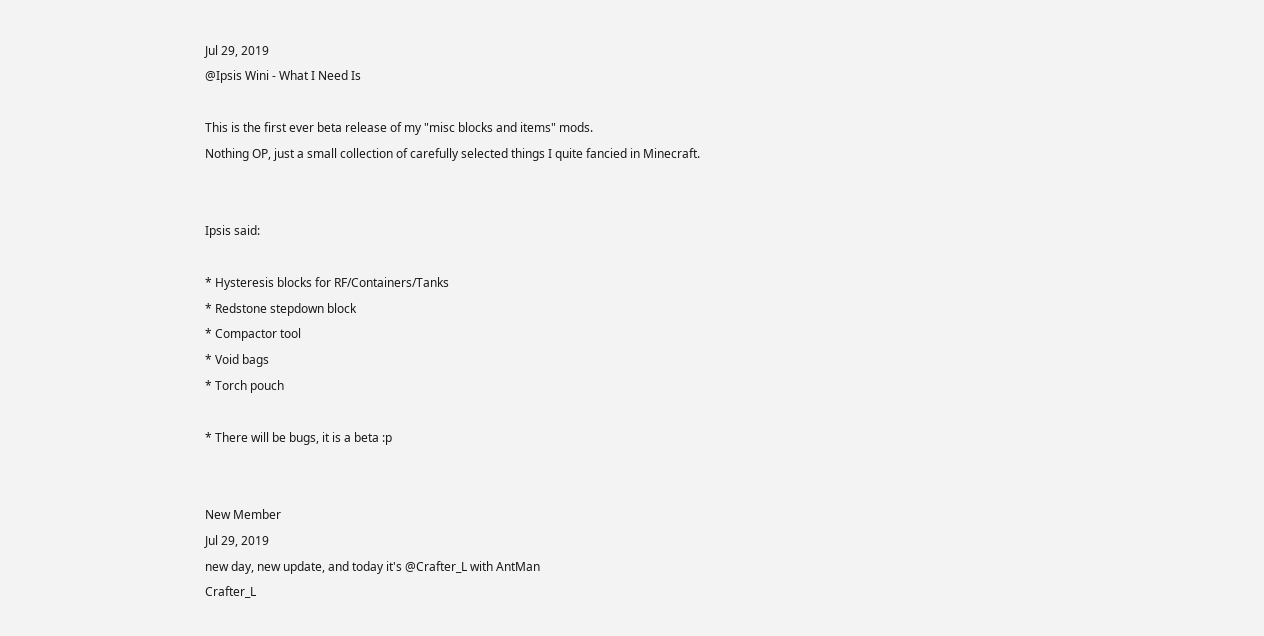Jul 29, 2019
@Ipsis Wini - What I Need Is

This is the first ever beta release of my "misc blocks and items" mods.
Nothing OP, just a small collection of carefully selected things I quite fancied in Minecraft.


Ipsis said:

* Hysteresis blocks for RF/Containers/Tanks
* Redstone stepdown block
* Compactor tool
* Void bags
* Torch pouch

* There will be bugs, it is a beta :p


New Member
Jul 29, 2019
new day, new update, and today it's @Crafter_L with AntMan
Crafter_L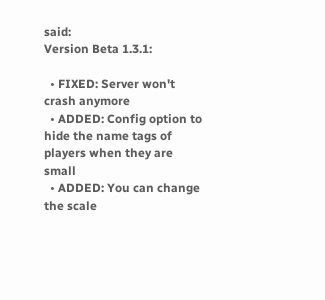said:
Version Beta 1.3.1:

  • FIXED: Server won't crash anymore
  • ADDED: Config option to hide the name tags of players when they are small
  • ADDED: You can change the scale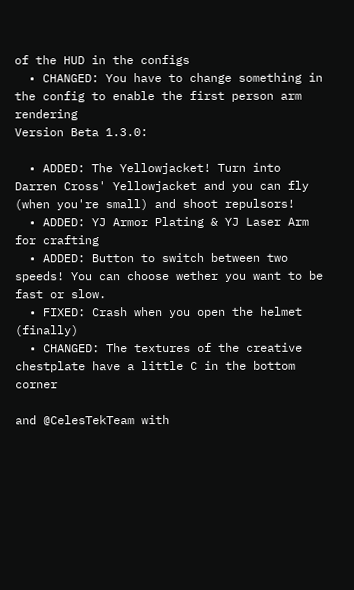of the HUD in the configs
  • CHANGED: You have to change something in the config to enable the first person arm rendering
Version Beta 1.3.0:

  • ADDED: The Yellowjacket! Turn into Darren Cross' Yellowjacket and you can fly (when you're small) and shoot repulsors!
  • ADDED: YJ Armor Plating & YJ Laser Arm for crafting
  • ADDED: Button to switch between two speeds! You can choose wether you want to be fast or slow.
  • FIXED: Crash when you open the helmet (finally)
  • CHANGED: The textures of the creative chestplate have a little C in the bottom corner

and @CelesTekTeam with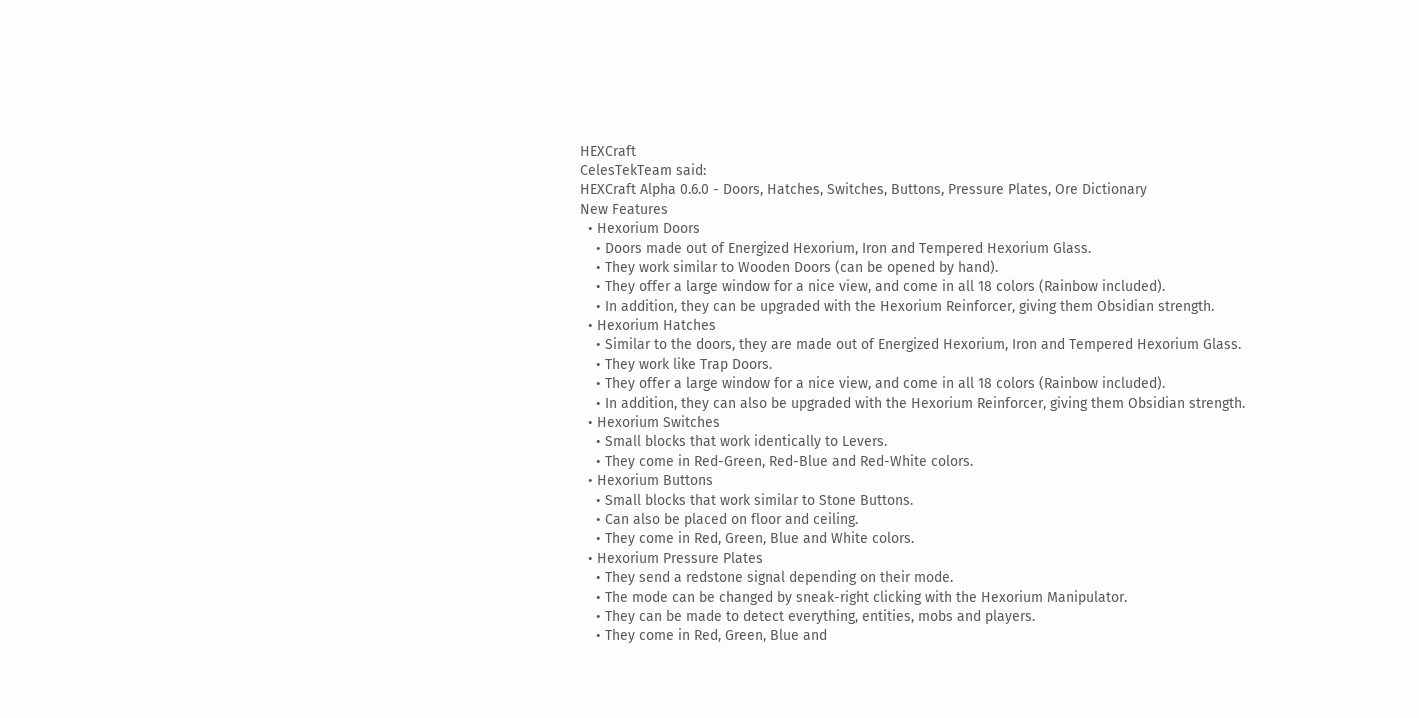HEXCraft
CelesTekTeam said:
HEXCraft Alpha 0.6.0 - Doors, Hatches, Switches, Buttons, Pressure Plates, Ore Dictionary
New Features
  • Hexorium Doors
    • Doors made out of Energized Hexorium, Iron and Tempered Hexorium Glass.
    • They work similar to Wooden Doors (can be opened by hand).
    • They offer a large window for a nice view, and come in all 18 colors (Rainbow included).
    • In addition, they can be upgraded with the Hexorium Reinforcer, giving them Obsidian strength.
  • Hexorium Hatches
    • Similar to the doors, they are made out of Energized Hexorium, Iron and Tempered Hexorium Glass.
    • They work like Trap Doors.
    • They offer a large window for a nice view, and come in all 18 colors (Rainbow included).
    • In addition, they can also be upgraded with the Hexorium Reinforcer, giving them Obsidian strength.
  • Hexorium Switches
    • Small blocks that work identically to Levers.
    • They come in Red-Green, Red-Blue and Red-White colors.
  • Hexorium Buttons
    • Small blocks that work similar to Stone Buttons.
    • Can also be placed on floor and ceiling.
    • They come in Red, Green, Blue and White colors.
  • Hexorium Pressure Plates
    • They send a redstone signal depending on their mode.
    • The mode can be changed by sneak-right clicking with the Hexorium Manipulator.
    • They can be made to detect everything, entities, mobs and players.
    • They come in Red, Green, Blue and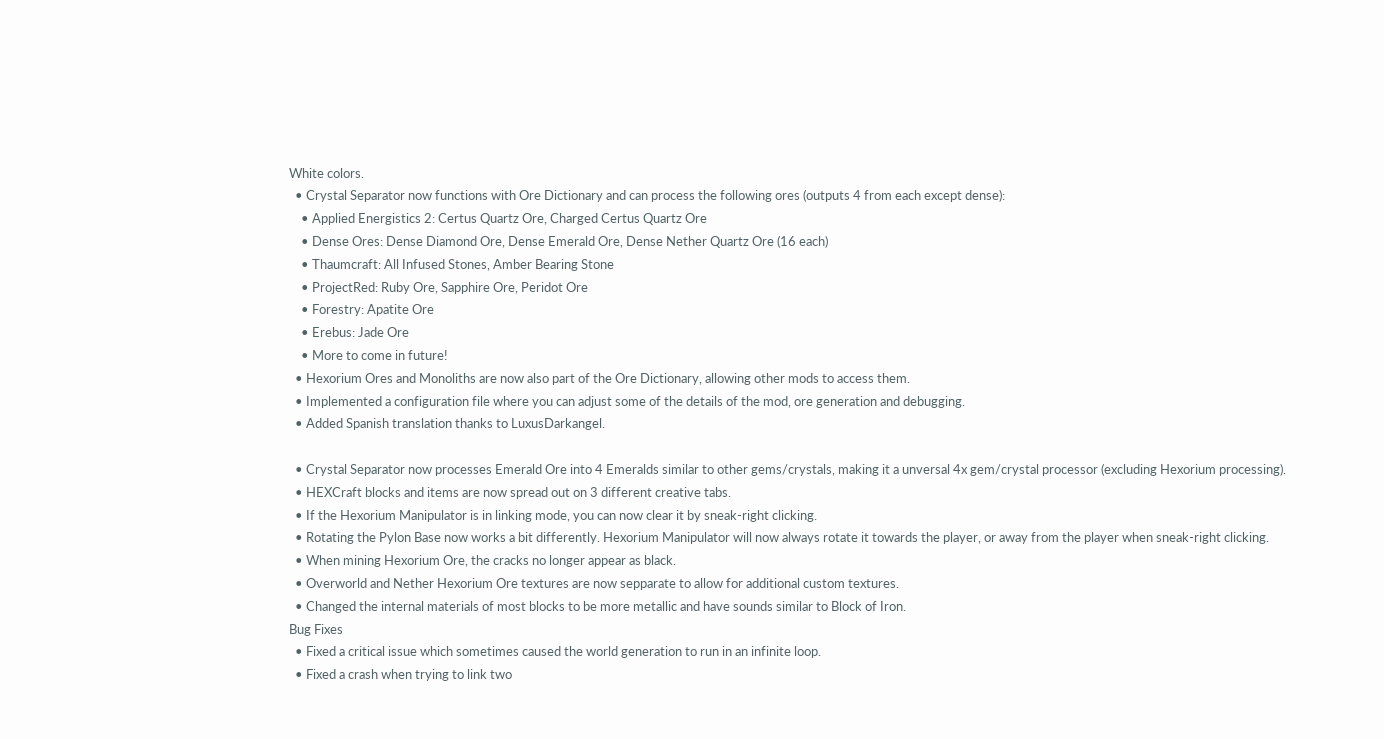White colors.
  • Crystal Separator now functions with Ore Dictionary and can process the following ores (outputs 4 from each except dense):
    • Applied Energistics 2: Certus Quartz Ore, Charged Certus Quartz Ore
    • Dense Ores: Dense Diamond Ore, Dense Emerald Ore, Dense Nether Quartz Ore (16 each)
    • Thaumcraft: All Infused Stones, Amber Bearing Stone
    • ProjectRed: Ruby Ore, Sapphire Ore, Peridot Ore
    • Forestry: Apatite Ore
    • Erebus: Jade Ore
    • More to come in future!
  • Hexorium Ores and Monoliths are now also part of the Ore Dictionary, allowing other mods to access them.
  • Implemented a configuration file where you can adjust some of the details of the mod, ore generation and debugging.
  • Added Spanish translation thanks to LuxusDarkangel.

  • Crystal Separator now processes Emerald Ore into 4 Emeralds similar to other gems/crystals, making it a unversal 4x gem/crystal processor (excluding Hexorium processing).
  • HEXCraft blocks and items are now spread out on 3 different creative tabs.
  • If the Hexorium Manipulator is in linking mode, you can now clear it by sneak-right clicking.
  • Rotating the Pylon Base now works a bit differently. Hexorium Manipulator will now always rotate it towards the player, or away from the player when sneak-right clicking.
  • When mining Hexorium Ore, the cracks no longer appear as black.
  • Overworld and Nether Hexorium Ore textures are now sepparate to allow for additional custom textures.
  • Changed the internal materials of most blocks to be more metallic and have sounds similar to Block of Iron.
Bug Fixes
  • Fixed a critical issue which sometimes caused the world generation to run in an infinite loop.
  • Fixed a crash when trying to link two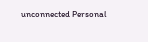unconnected Personal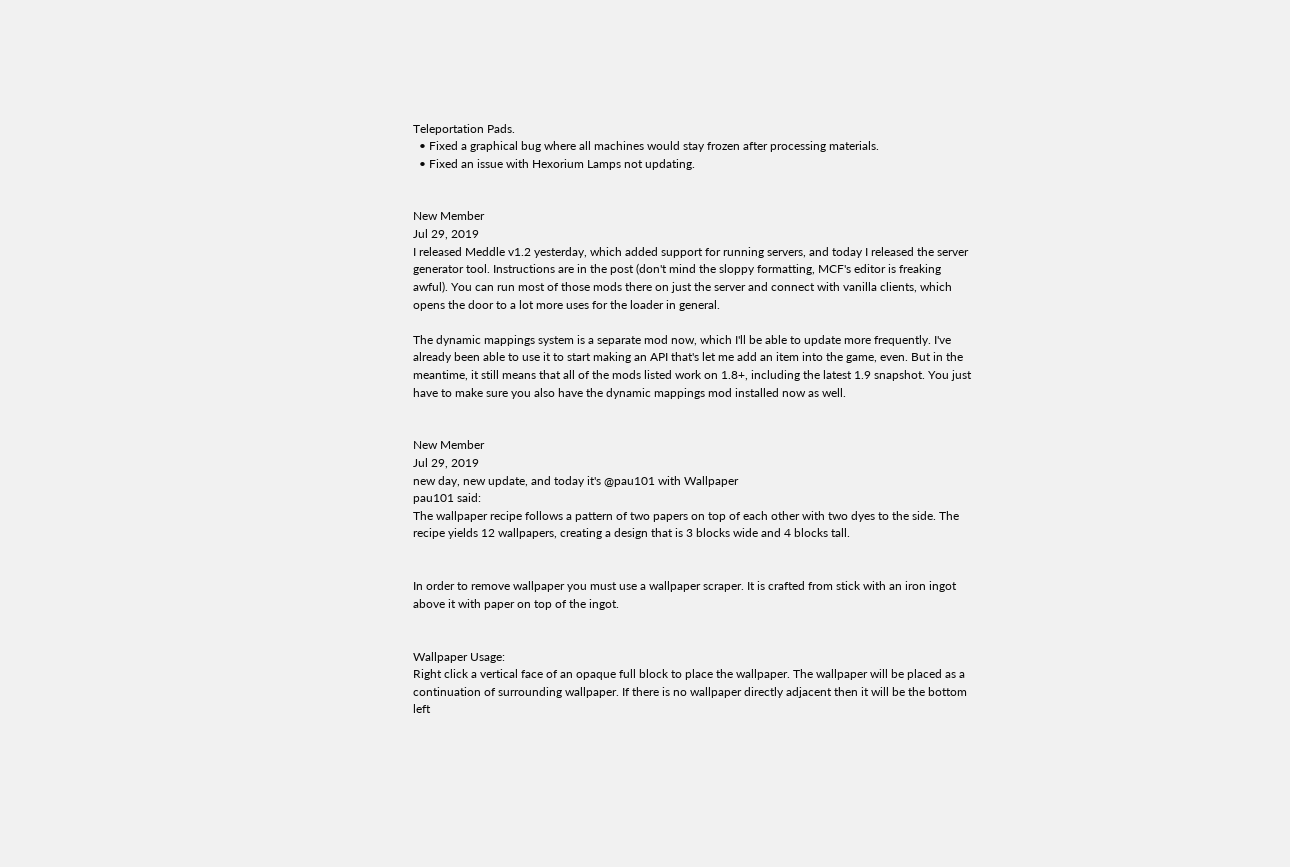Teleportation Pads.
  • Fixed a graphical bug where all machines would stay frozen after processing materials.
  • Fixed an issue with Hexorium Lamps not updating.


New Member
Jul 29, 2019
I released Meddle v1.2 yesterday, which added support for running servers, and today I released the server generator tool. Instructions are in the post (don't mind the sloppy formatting, MCF's editor is freaking awful). You can run most of those mods there on just the server and connect with vanilla clients, which opens the door to a lot more uses for the loader in general.

The dynamic mappings system is a separate mod now, which I'll be able to update more frequently. I've already been able to use it to start making an API that's let me add an item into the game, even. But in the meantime, it still means that all of the mods listed work on 1.8+, including the latest 1.9 snapshot. You just have to make sure you also have the dynamic mappings mod installed now as well.


New Member
Jul 29, 2019
new day, new update, and today it's @pau101 with Wallpaper
pau101 said:
The wallpaper recipe follows a pattern of two papers on top of each other with two dyes to the side. The recipe yields 12 wallpapers, creating a design that is 3 blocks wide and 4 blocks tall.


In order to remove wallpaper you must use a wallpaper scraper. It is crafted from stick with an iron ingot above it with paper on top of the ingot.


Wallpaper Usage:
Right click a vertical face of an opaque full block to place the wallpaper. The wallpaper will be placed as a continuation of surrounding wallpaper. If there is no wallpaper directly adjacent then it will be the bottom left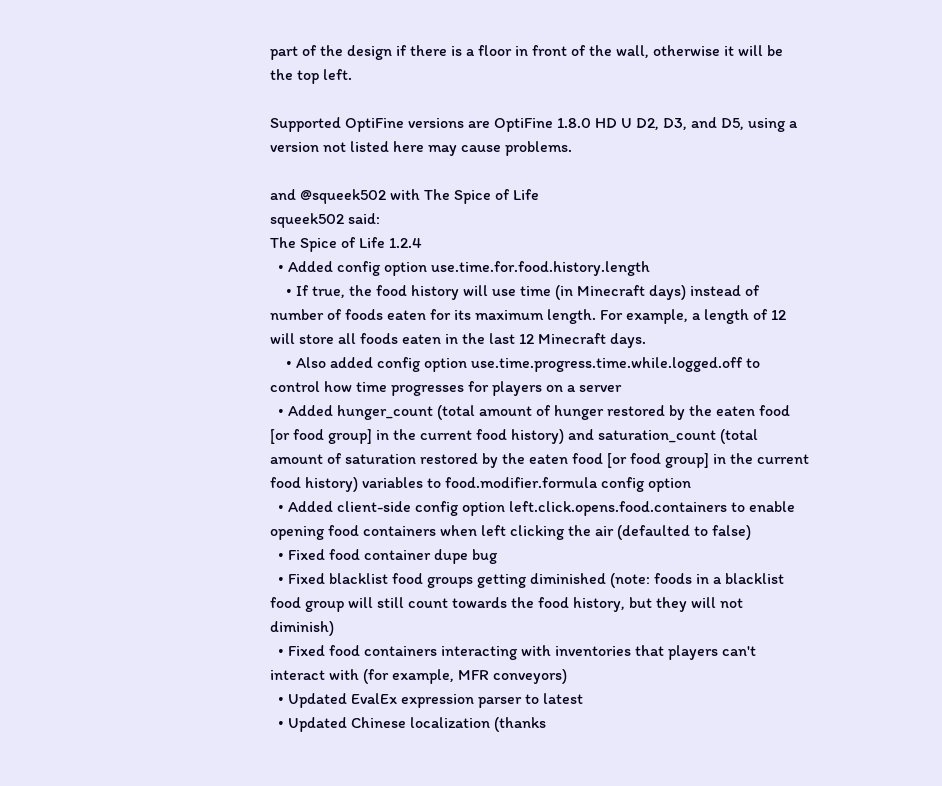part of the design if there is a floor in front of the wall, otherwise it will be the top left.

Supported OptiFine versions are OptiFine 1.8.0 HD U D2, D3, and D5, using a version not listed here may cause problems.

and @squeek502 with The Spice of Life
squeek502 said:
The Spice of Life 1.2.4
  • Added config option use.time.for.food.history.length
    • If true, the food history will use time (in Minecraft days) instead of number of foods eaten for its maximum length. For example, a length of 12 will store all foods eaten in the last 12 Minecraft days.
    • Also added config option use.time.progress.time.while.logged.off to control how time progresses for players on a server
  • Added hunger_count (total amount of hunger restored by the eaten food [or food group] in the current food history) and saturation_count (total amount of saturation restored by the eaten food [or food group] in the current food history) variables to food.modifier.formula config option
  • Added client-side config option left.click.opens.food.containers to enable opening food containers when left clicking the air (defaulted to false)
  • Fixed food container dupe bug
  • Fixed blacklist food groups getting diminished (note: foods in a blacklist food group will still count towards the food history, but they will not diminish)
  • Fixed food containers interacting with inventories that players can't interact with (for example, MFR conveyors)
  • Updated EvalEx expression parser to latest
  • Updated Chinese localization (thanks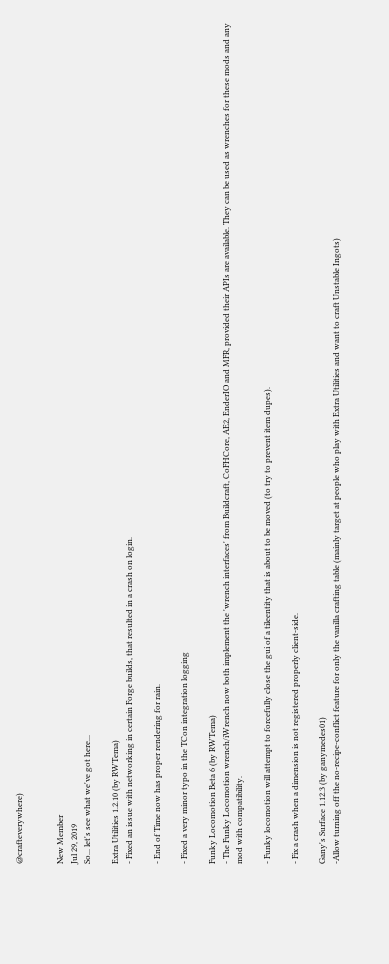@crafteverywhere)


New Member
Jul 29, 2019
So... let's see what we've got here...

Extra Utilities 1.2.10 (by RWTema)
- Fixed an issue with networking in certain Forge builds, that resulted in a crash on login.

- End of Time now has proper rendering for rain.

- Fixed a very minor typo in the TCon integration logging

Funky Locomotion Beta 6 (by RWTema)
- The Funky Locomotion wrench/iWrench now both implement the 'wrench interfaces' from Buildcraft, CoFHCore, AE2, EnderIO and MFR, provided their APIs are available. They can be used as wrenches for these mods and any mod with compatibility.

- Funky locomotion will attempt to forcefully close the gui of a tileentity that is about to be moved (to try to prevent item dupes).

- Fix a crash when a dimension is not registered properly client-side.

Gany's Surface 1.12.3 (by ganymedes01)
-Allow turning off the no-recipe-conflict feature for only the vanilla crafting table (mainly target at people who play with Extra Utilities and want to craft Unstable Ingots)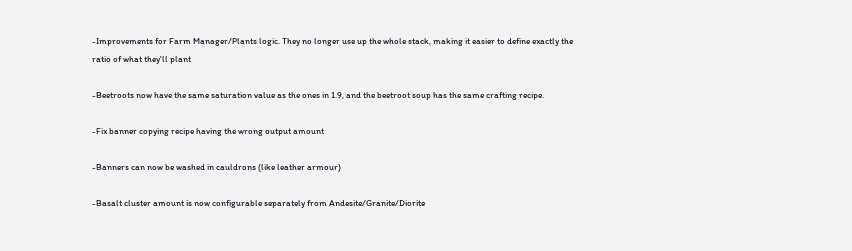-Improvements for Farm Manager/Plants logic. They no longer use up the whole stack, making it easier to define exactly the ratio of what they'll plant

-Beetroots now have the same saturation value as the ones in 1.9, and the beetroot soup has the same crafting recipe.

-Fix banner copying recipe having the wrong output amount

-Banners can now be washed in cauldrons (like leather armour)

-Basalt cluster amount is now configurable separately from Andesite/Granite/Diorite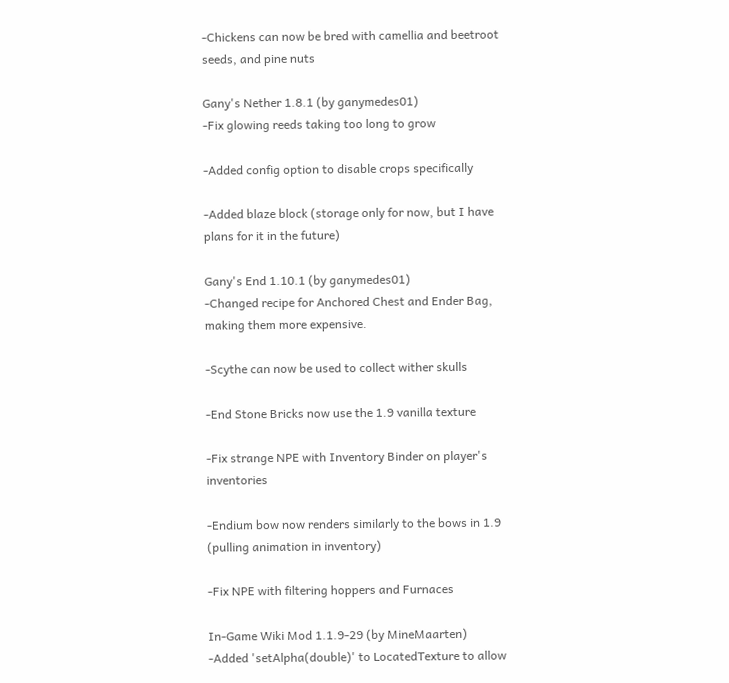-Chickens can now be bred with camellia and beetroot seeds, and pine nuts

Gany's Nether 1.8.1 (by ganymedes01)
-Fix glowing reeds taking too long to grow

-Added config option to disable crops specifically

-Added blaze block (storage only for now, but I have plans for it in the future)

Gany's End 1.10.1 (by ganymedes01)
-Changed recipe for Anchored Chest and Ender Bag, making them more expensive.

-Scythe can now be used to collect wither skulls

-End Stone Bricks now use the 1.9 vanilla texture

-Fix strange NPE with Inventory Binder on player's inventories

-Endium bow now renders similarly to the bows in 1.9 (pulling animation in inventory)

-Fix NPE with filtering hoppers and Furnaces

In-Game Wiki Mod 1.1.9-29 (by MineMaarten)
-Added 'setAlpha(double)' to LocatedTexture to allow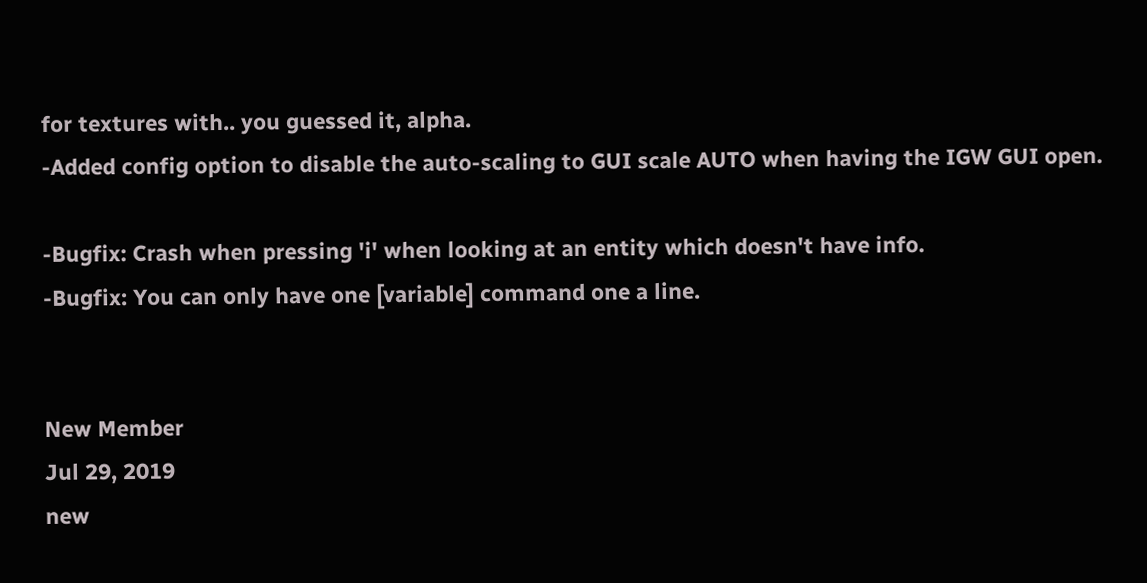for textures with.. you guessed it, alpha.
-Added config option to disable the auto-scaling to GUI scale AUTO when having the IGW GUI open.

-Bugfix: Crash when pressing 'i' when looking at an entity which doesn't have info.
-Bugfix: You can only have one [variable] command one a line.


New Member
Jul 29, 2019
new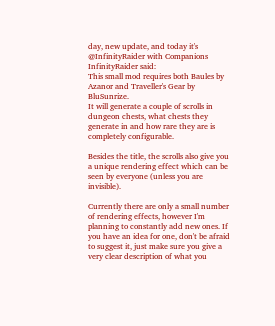day, new update, and today it's @InfinityRaider with Companions
InfinityRaider said:
This small mod requires both Baules by Azanor and Traveller's Gear by BluSunrize.
It will generate a couple of scrolls in dungeon chests, what chests they generate in and how rare they are is completely configurable.

Besides the title, the scrolls also give you a unique rendering effect which can be seen by everyone (unless you are invisible).

Currently there are only a small number of rendering effects, however I'm planning to constantly add new ones. If you have an idea for one, don't be afraid to suggest it, just make sure you give a very clear description of what you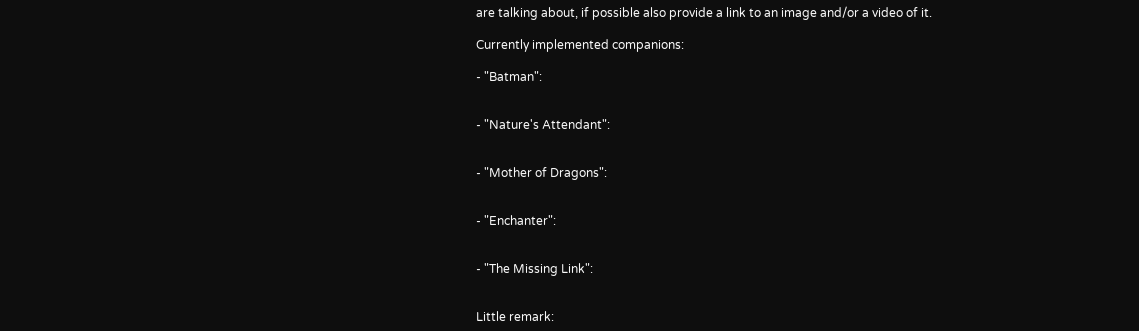are talking about, if possible also provide a link to an image and/or a video of it.

Currently implemented companions:

- "Batman":


- "Nature's Attendant":


- "Mother of Dragons":


- "Enchanter":


- "The Missing Link":


Little remark: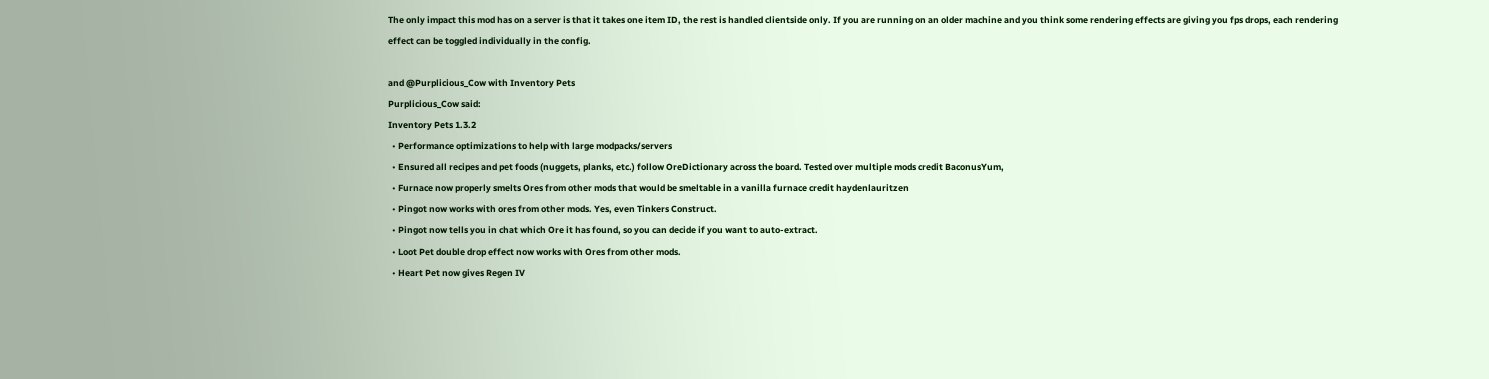The only impact this mod has on a server is that it takes one item ID, the rest is handled clientside only. If you are running on an older machine and you think some rendering effects are giving you fps drops, each rendering effect can be toggled individually in the config.

and @Purplicious_Cow with Inventory Pets
Purplicious_Cow said:
Inventory Pets 1.3.2
  • Performance optimizations to help with large modpacks/servers
  • Ensured all recipes and pet foods (nuggets, planks, etc.) follow OreDictionary across the board. Tested over multiple mods credit BaconusYum,
  • Furnace now properly smelts Ores from other mods that would be smeltable in a vanilla furnace credit haydenlauritzen
  • Pingot now works with ores from other mods. Yes, even Tinkers Construct.
  • Pingot now tells you in chat which Ore it has found, so you can decide if you want to auto-extract.
  • Loot Pet double drop effect now works with Ores from other mods.
  • Heart Pet now gives Regen IV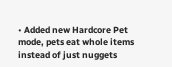• Added new Hardcore Pet mode, pets eat whole items instead of just nuggets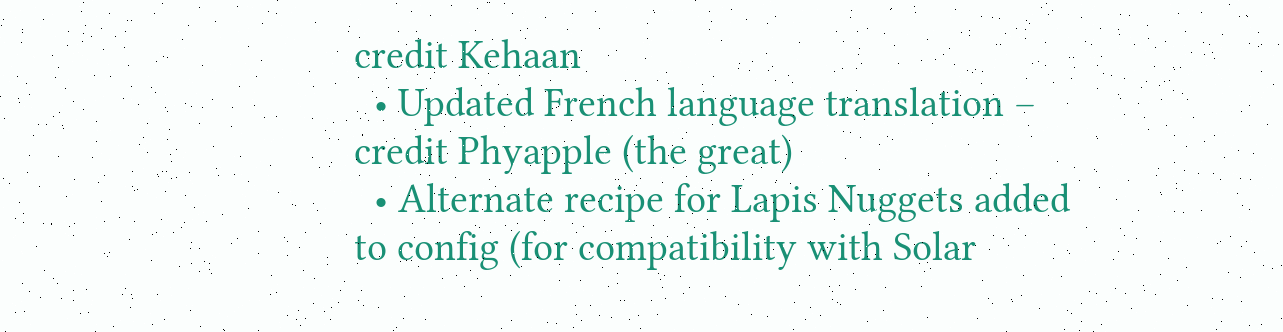credit Kehaan
  • Updated French language translation – credit Phyapple (the great)
  • Alternate recipe for Lapis Nuggets added to config (for compatibility with Solar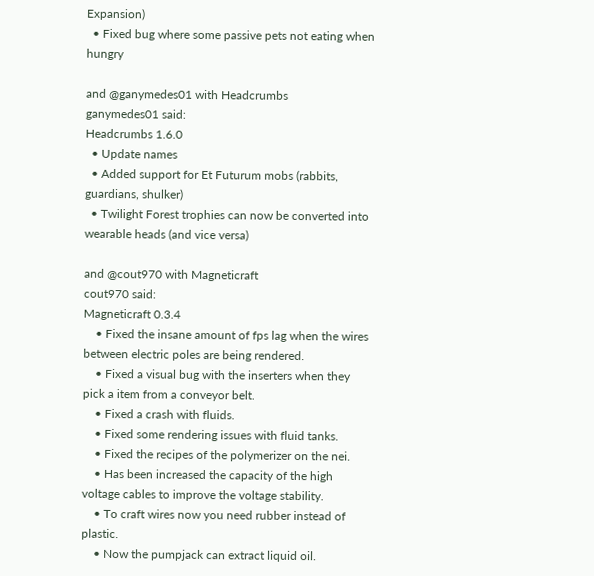Expansion)
  • Fixed bug where some passive pets not eating when hungry

and @ganymedes01 with Headcrumbs
ganymedes01 said:
Headcrumbs 1.6.0
  • Update names
  • Added support for Et Futurum mobs (rabbits, guardians, shulker)
  • Twilight Forest trophies can now be converted into wearable heads (and vice versa)

and @cout970 with Magneticraft
cout970 said:
Magneticraft 0.3.4
    • Fixed the insane amount of fps lag when the wires between electric poles are being rendered.
    • Fixed a visual bug with the inserters when they pick a item from a conveyor belt.
    • Fixed a crash with fluids.
    • Fixed some rendering issues with fluid tanks.
    • Fixed the recipes of the polymerizer on the nei.
    • Has been increased the capacity of the high voltage cables to improve the voltage stability.
    • To craft wires now you need rubber instead of plastic.
    • Now the pumpjack can extract liquid oil.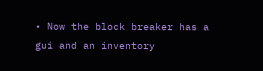• Now the block breaker has a gui and an inventory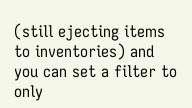(still ejecting items to inventories) and you can set a filter to only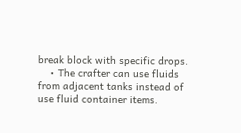break block with specific drops.
    • The crafter can use fluids from adjacent tanks instead of use fluid container items.